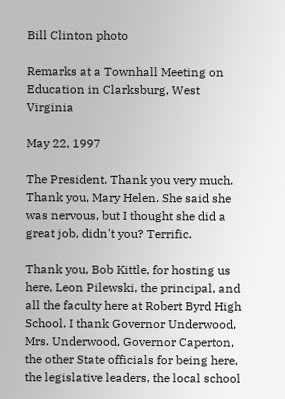Bill Clinton photo

Remarks at a Townhall Meeting on Education in Clarksburg, West Virginia

May 22, 1997

The President. Thank you very much. Thank you, Mary Helen. She said she was nervous, but I thought she did a great job, didn't you? Terrific.

Thank you, Bob Kittle, for hosting us here, Leon Pilewski, the principal, and all the faculty here at Robert Byrd High School. I thank Governor Underwood, Mrs. Underwood, Governor Caperton, the other State officials for being here, the legislative leaders, the local school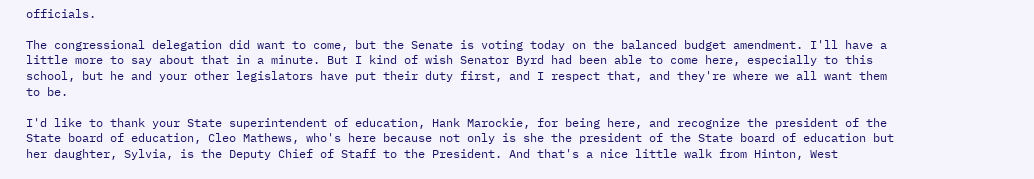officials.

The congressional delegation did want to come, but the Senate is voting today on the balanced budget amendment. I'll have a little more to say about that in a minute. But I kind of wish Senator Byrd had been able to come here, especially to this school, but he and your other legislators have put their duty first, and I respect that, and they're where we all want them to be.

I'd like to thank your State superintendent of education, Hank Marockie, for being here, and recognize the president of the State board of education, Cleo Mathews, who's here because not only is she the president of the State board of education but her daughter, Sylvia, is the Deputy Chief of Staff to the President. And that's a nice little walk from Hinton, West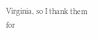Virginia, so I thank them for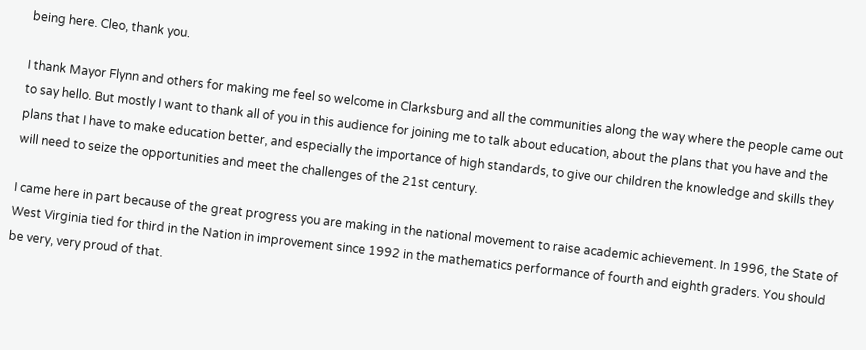being here. Cleo, thank you.

I thank Mayor Flynn and others for making me feel so welcome in Clarksburg and all the communities along the way where the people came out to say hello. But mostly I want to thank all of you in this audience for joining me to talk about education, about the plans that you have and the plans that I have to make education better, and especially the importance of high standards, to give our children the knowledge and skills they will need to seize the opportunities and meet the challenges of the 21st century.

I came here in part because of the great progress you are making in the national movement to raise academic achievement. In 1996, the State of West Virginia tied for third in the Nation in improvement since 1992 in the mathematics performance of fourth and eighth graders. You should be very, very proud of that.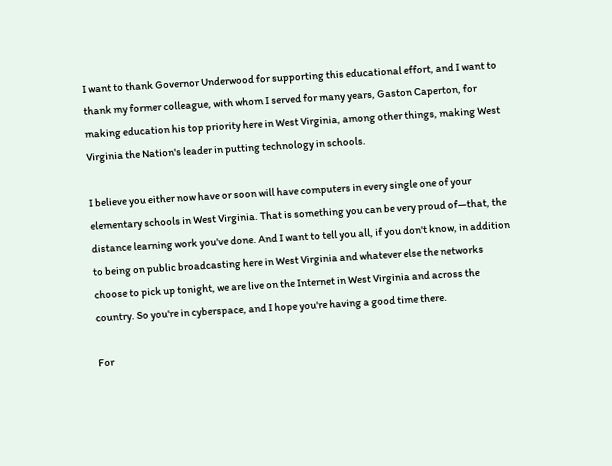I want to thank Governor Underwood for supporting this educational effort, and I want to thank my former colleague, with whom I served for many years, Gaston Caperton, for making education his top priority here in West Virginia, among other things, making West Virginia the Nation's leader in putting technology in schools.

I believe you either now have or soon will have computers in every single one of your elementary schools in West Virginia. That is something you can be very proud of—that, the distance learning work you've done. And I want to tell you all, if you don't know, in addition to being on public broadcasting here in West Virginia and whatever else the networks choose to pick up tonight, we are live on the Internet in West Virginia and across the country. So you're in cyberspace, and I hope you're having a good time there.

For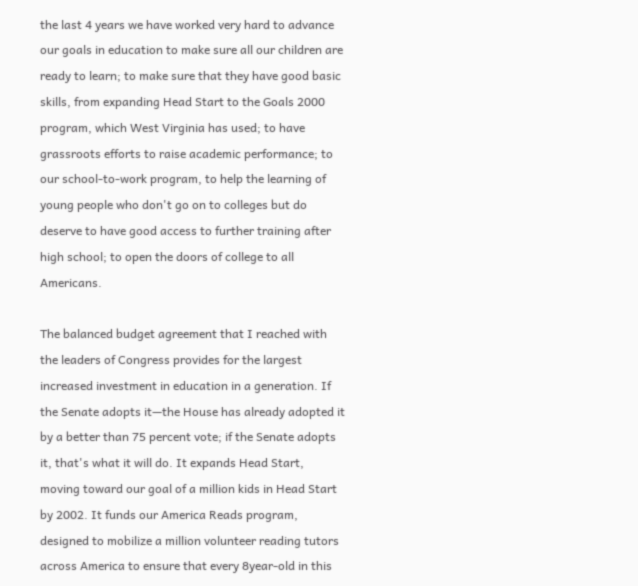the last 4 years we have worked very hard to advance our goals in education to make sure all our children are ready to learn; to make sure that they have good basic skills, from expanding Head Start to the Goals 2000 program, which West Virginia has used; to have grassroots efforts to raise academic performance; to our school-to-work program, to help the learning of young people who don't go on to colleges but do deserve to have good access to further training after high school; to open the doors of college to all Americans.

The balanced budget agreement that I reached with the leaders of Congress provides for the largest increased investment in education in a generation. If the Senate adopts it—the House has already adopted it by a better than 75 percent vote; if the Senate adopts it, that's what it will do. It expands Head Start, moving toward our goal of a million kids in Head Start by 2002. It funds our America Reads program, designed to mobilize a million volunteer reading tutors across America to ensure that every 8year-old in this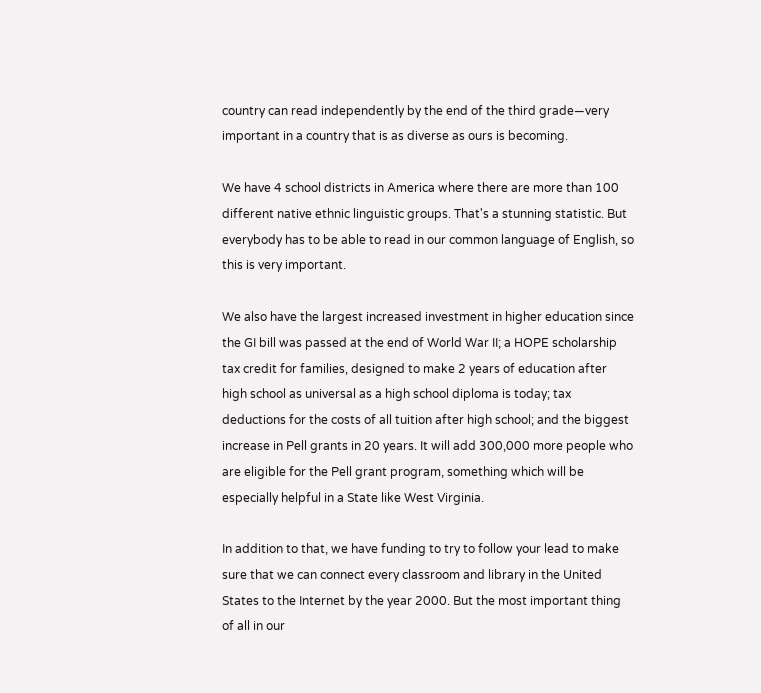country can read independently by the end of the third grade—very important in a country that is as diverse as ours is becoming.

We have 4 school districts in America where there are more than 100 different native ethnic linguistic groups. That's a stunning statistic. But everybody has to be able to read in our common language of English, so this is very important.

We also have the largest increased investment in higher education since the GI bill was passed at the end of World War II; a HOPE scholarship tax credit for families, designed to make 2 years of education after high school as universal as a high school diploma is today; tax deductions for the costs of all tuition after high school; and the biggest increase in Pell grants in 20 years. It will add 300,000 more people who are eligible for the Pell grant program, something which will be especially helpful in a State like West Virginia.

In addition to that, we have funding to try to follow your lead to make sure that we can connect every classroom and library in the United States to the Internet by the year 2000. But the most important thing of all in our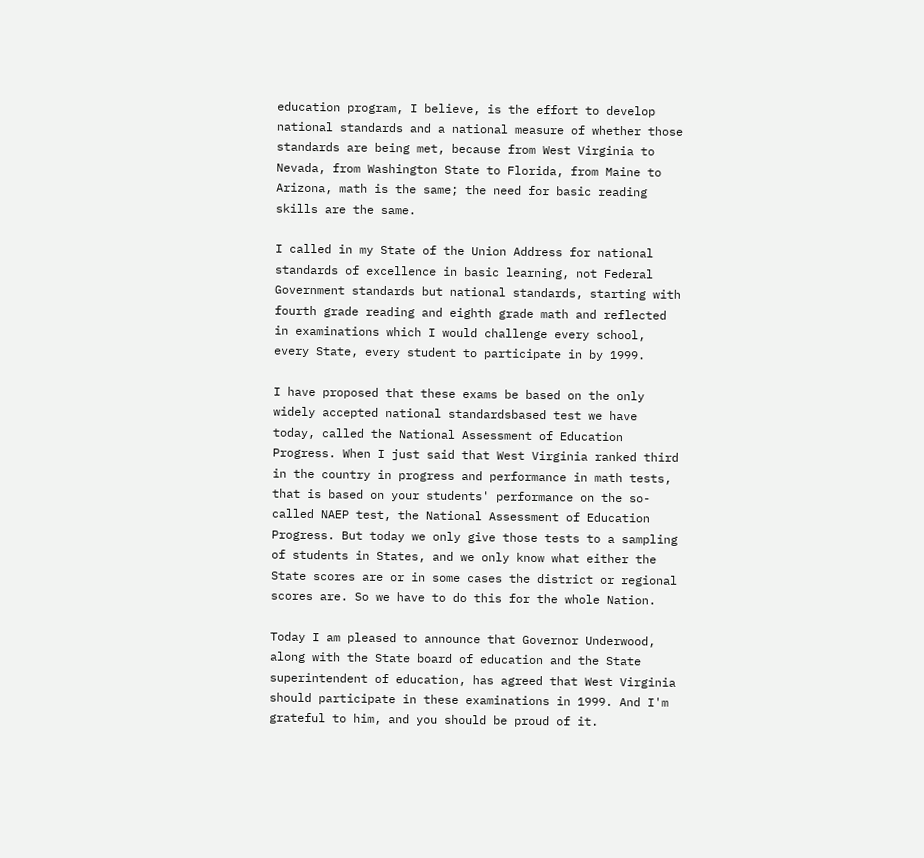education program, I believe, is the effort to develop national standards and a national measure of whether those standards are being met, because from West Virginia to Nevada, from Washington State to Florida, from Maine to Arizona, math is the same; the need for basic reading skills are the same.

I called in my State of the Union Address for national standards of excellence in basic learning, not Federal Government standards but national standards, starting with fourth grade reading and eighth grade math and reflected in examinations which I would challenge every school, every State, every student to participate in by 1999.

I have proposed that these exams be based on the only widely accepted national standardsbased test we have today, called the National Assessment of Education Progress. When I just said that West Virginia ranked third in the country in progress and performance in math tests, that is based on your students' performance on the so-called NAEP test, the National Assessment of Education Progress. But today we only give those tests to a sampling of students in States, and we only know what either the State scores are or in some cases the district or regional scores are. So we have to do this for the whole Nation.

Today I am pleased to announce that Governor Underwood, along with the State board of education and the State superintendent of education, has agreed that West Virginia should participate in these examinations in 1999. And I'm grateful to him, and you should be proud of it.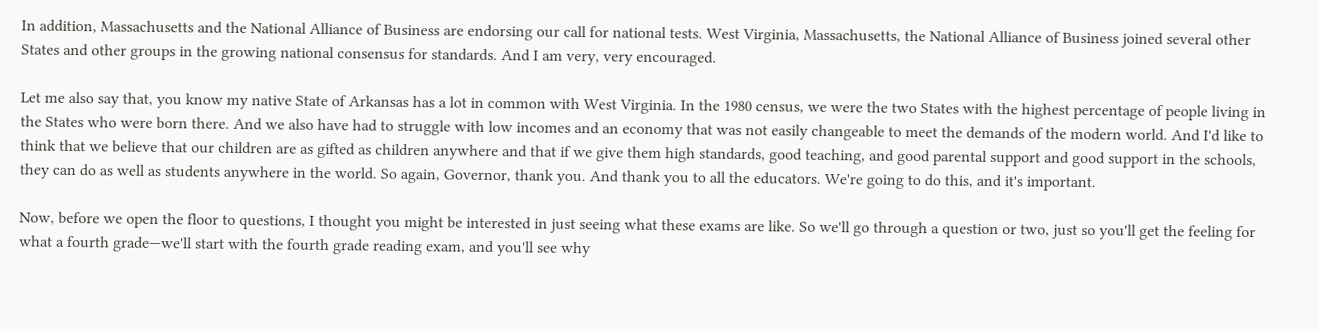In addition, Massachusetts and the National Alliance of Business are endorsing our call for national tests. West Virginia, Massachusetts, the National Alliance of Business joined several other States and other groups in the growing national consensus for standards. And I am very, very encouraged.

Let me also say that, you know my native State of Arkansas has a lot in common with West Virginia. In the 1980 census, we were the two States with the highest percentage of people living in the States who were born there. And we also have had to struggle with low incomes and an economy that was not easily changeable to meet the demands of the modern world. And I'd like to think that we believe that our children are as gifted as children anywhere and that if we give them high standards, good teaching, and good parental support and good support in the schools, they can do as well as students anywhere in the world. So again, Governor, thank you. And thank you to all the educators. We're going to do this, and it's important.

Now, before we open the floor to questions, I thought you might be interested in just seeing what these exams are like. So we'll go through a question or two, just so you'll get the feeling for what a fourth grade—we'll start with the fourth grade reading exam, and you'll see why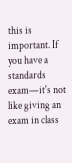this is important. If you have a standards exam—it's not like giving an exam in class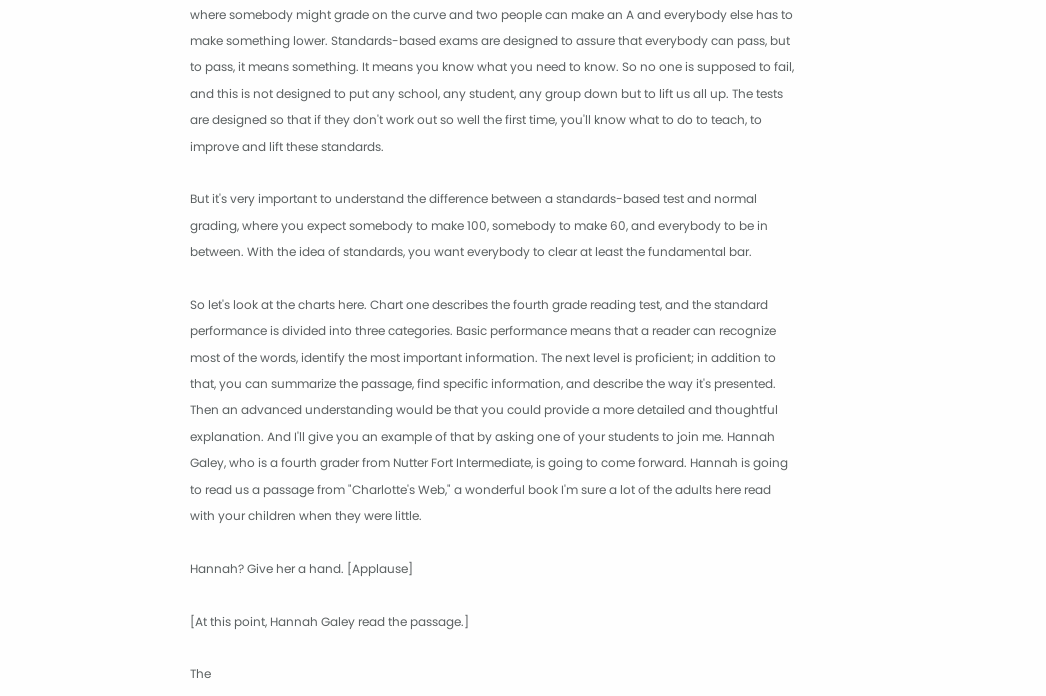where somebody might grade on the curve and two people can make an A and everybody else has to make something lower. Standards-based exams are designed to assure that everybody can pass, but to pass, it means something. It means you know what you need to know. So no one is supposed to fail, and this is not designed to put any school, any student, any group down but to lift us all up. The tests are designed so that if they don't work out so well the first time, you'll know what to do to teach, to improve and lift these standards.

But it's very important to understand the difference between a standards-based test and normal grading, where you expect somebody to make 100, somebody to make 60, and everybody to be in between. With the idea of standards, you want everybody to clear at least the fundamental bar.

So let's look at the charts here. Chart one describes the fourth grade reading test, and the standard performance is divided into three categories. Basic performance means that a reader can recognize most of the words, identify the most important information. The next level is proficient; in addition to that, you can summarize the passage, find specific information, and describe the way it's presented. Then an advanced understanding would be that you could provide a more detailed and thoughtful explanation. And I'll give you an example of that by asking one of your students to join me. Hannah Galey, who is a fourth grader from Nutter Fort Intermediate, is going to come forward. Hannah is going to read us a passage from "Charlotte's Web," a wonderful book I'm sure a lot of the adults here read with your children when they were little.

Hannah? Give her a hand. [Applause]

[At this point, Hannah Galey read the passage.]

The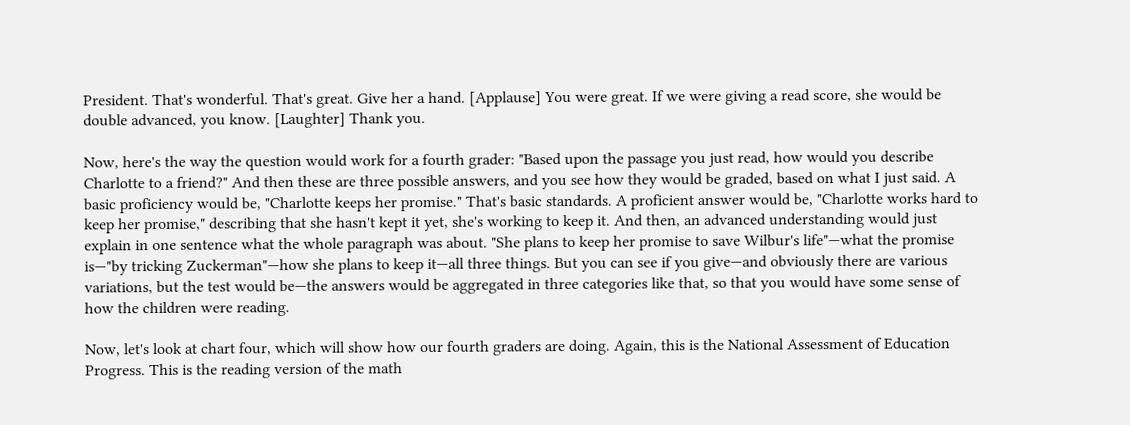President. That's wonderful. That's great. Give her a hand. [Applause] You were great. If we were giving a read score, she would be double advanced, you know. [Laughter] Thank you.

Now, here's the way the question would work for a fourth grader: "Based upon the passage you just read, how would you describe Charlotte to a friend?" And then these are three possible answers, and you see how they would be graded, based on what I just said. A basic proficiency would be, "Charlotte keeps her promise." That's basic standards. A proficient answer would be, "Charlotte works hard to keep her promise," describing that she hasn't kept it yet, she's working to keep it. And then, an advanced understanding would just explain in one sentence what the whole paragraph was about. "She plans to keep her promise to save Wilbur's life"—what the promise is—"by tricking Zuckerman"—how she plans to keep it—all three things. But you can see if you give—and obviously there are various variations, but the test would be—the answers would be aggregated in three categories like that, so that you would have some sense of how the children were reading.

Now, let's look at chart four, which will show how our fourth graders are doing. Again, this is the National Assessment of Education Progress. This is the reading version of the math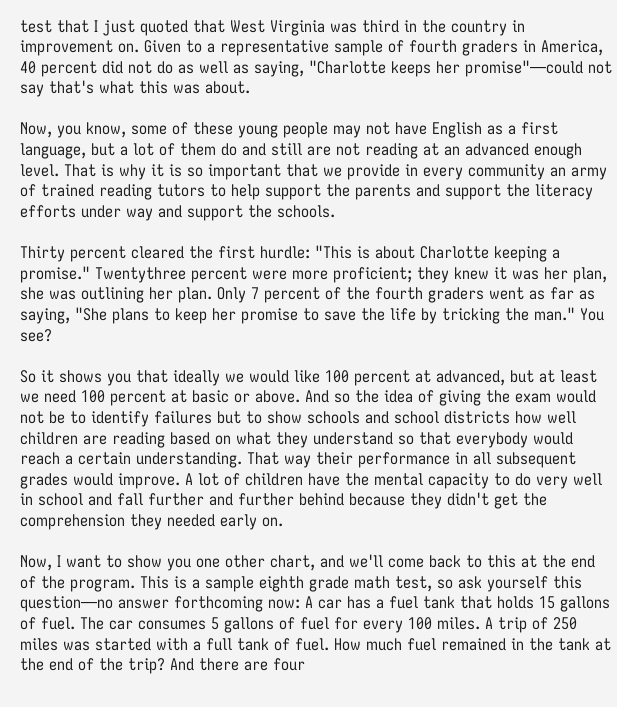test that I just quoted that West Virginia was third in the country in improvement on. Given to a representative sample of fourth graders in America, 40 percent did not do as well as saying, "Charlotte keeps her promise"—could not say that's what this was about.

Now, you know, some of these young people may not have English as a first language, but a lot of them do and still are not reading at an advanced enough level. That is why it is so important that we provide in every community an army of trained reading tutors to help support the parents and support the literacy efforts under way and support the schools.

Thirty percent cleared the first hurdle: "This is about Charlotte keeping a promise." Twentythree percent were more proficient; they knew it was her plan, she was outlining her plan. Only 7 percent of the fourth graders went as far as saying, "She plans to keep her promise to save the life by tricking the man." You see?

So it shows you that ideally we would like 100 percent at advanced, but at least we need 100 percent at basic or above. And so the idea of giving the exam would not be to identify failures but to show schools and school districts how well children are reading based on what they understand so that everybody would reach a certain understanding. That way their performance in all subsequent grades would improve. A lot of children have the mental capacity to do very well in school and fall further and further behind because they didn't get the comprehension they needed early on.

Now, I want to show you one other chart, and we'll come back to this at the end of the program. This is a sample eighth grade math test, so ask yourself this question—no answer forthcoming now: A car has a fuel tank that holds 15 gallons of fuel. The car consumes 5 gallons of fuel for every 100 miles. A trip of 250 miles was started with a full tank of fuel. How much fuel remained in the tank at the end of the trip? And there are four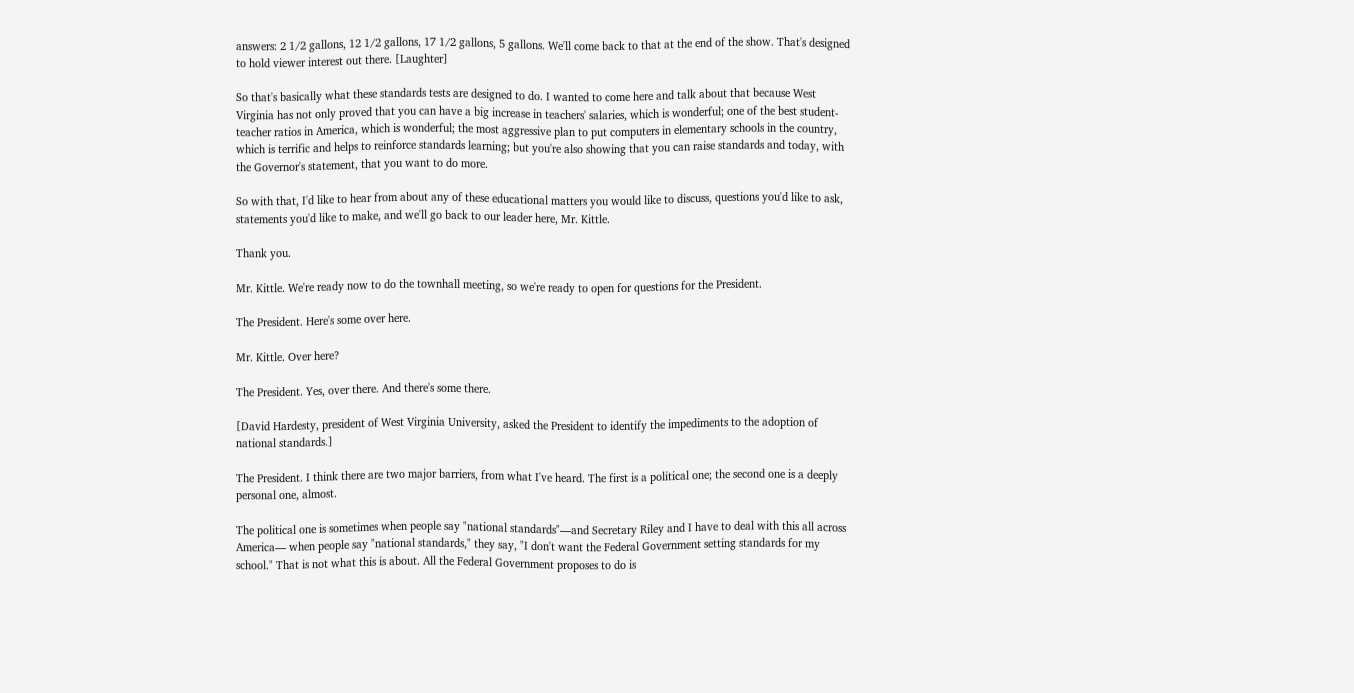answers: 2 1/2 gallons, 12 1/2 gallons, 17 1/2 gallons, 5 gallons. We'll come back to that at the end of the show. That's designed to hold viewer interest out there. [Laughter]

So that's basically what these standards tests are designed to do. I wanted to come here and talk about that because West Virginia has not only proved that you can have a big increase in teachers' salaries, which is wonderful; one of the best student-teacher ratios in America, which is wonderful; the most aggressive plan to put computers in elementary schools in the country, which is terrific and helps to reinforce standards learning; but you're also showing that you can raise standards and today, with the Governor's statement, that you want to do more.

So with that, I'd like to hear from about any of these educational matters you would like to discuss, questions you'd like to ask, statements you'd like to make, and we'll go back to our leader here, Mr. Kittle.

Thank you.

Mr. Kittle. We're ready now to do the townhall meeting, so we're ready to open for questions for the President.

The President. Here's some over here.

Mr. Kittle. Over here?

The President. Yes, over there. And there's some there.

[David Hardesty, president of West Virginia University, asked the President to identify the impediments to the adoption of national standards.]

The President. I think there are two major barriers, from what I've heard. The first is a political one; the second one is a deeply personal one, almost.

The political one is sometimes when people say "national standards"—and Secretary Riley and I have to deal with this all across America— when people say "national standards," they say, "I don't want the Federal Government setting standards for my school." That is not what this is about. All the Federal Government proposes to do is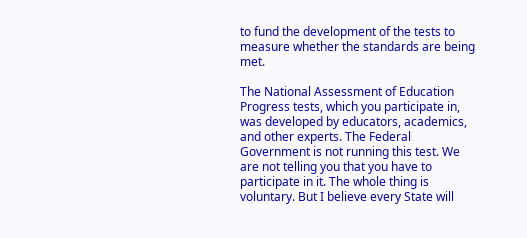to fund the development of the tests to measure whether the standards are being met.

The National Assessment of Education Progress tests, which you participate in, was developed by educators, academics, and other experts. The Federal Government is not running this test. We are not telling you that you have to participate in it. The whole thing is voluntary. But I believe every State will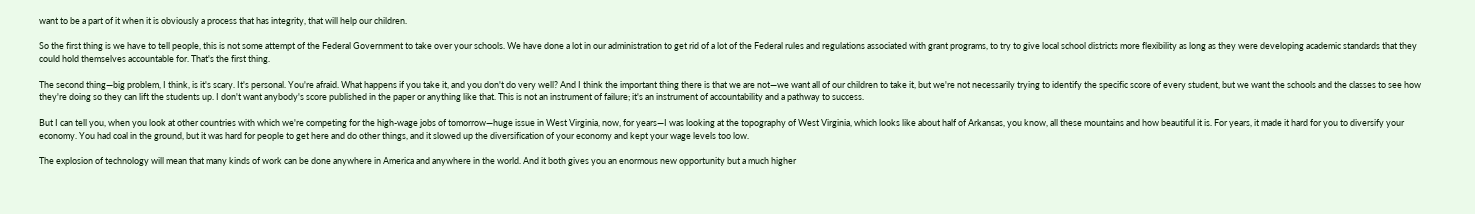want to be a part of it when it is obviously a process that has integrity, that will help our children.

So the first thing is we have to tell people, this is not some attempt of the Federal Government to take over your schools. We have done a lot in our administration to get rid of a lot of the Federal rules and regulations associated with grant programs, to try to give local school districts more flexibility as long as they were developing academic standards that they could hold themselves accountable for. That's the first thing.

The second thing—big problem, I think, is it's scary. It's personal. You're afraid. What happens if you take it, and you don't do very well? And I think the important thing there is that we are not—we want all of our children to take it, but we're not necessarily trying to identify the specific score of every student, but we want the schools and the classes to see how they're doing so they can lift the students up. I don't want anybody's score published in the paper or anything like that. This is not an instrument of failure; it's an instrument of accountability and a pathway to success.

But I can tell you, when you look at other countries with which we're competing for the high-wage jobs of tomorrow—huge issue in West Virginia, now, for years—I was looking at the topography of West Virginia, which looks like about half of Arkansas, you know, all these mountains and how beautiful it is. For years, it made it hard for you to diversify your economy. You had coal in the ground, but it was hard for people to get here and do other things, and it slowed up the diversification of your economy and kept your wage levels too low.

The explosion of technology will mean that many kinds of work can be done anywhere in America and anywhere in the world. And it both gives you an enormous new opportunity but a much higher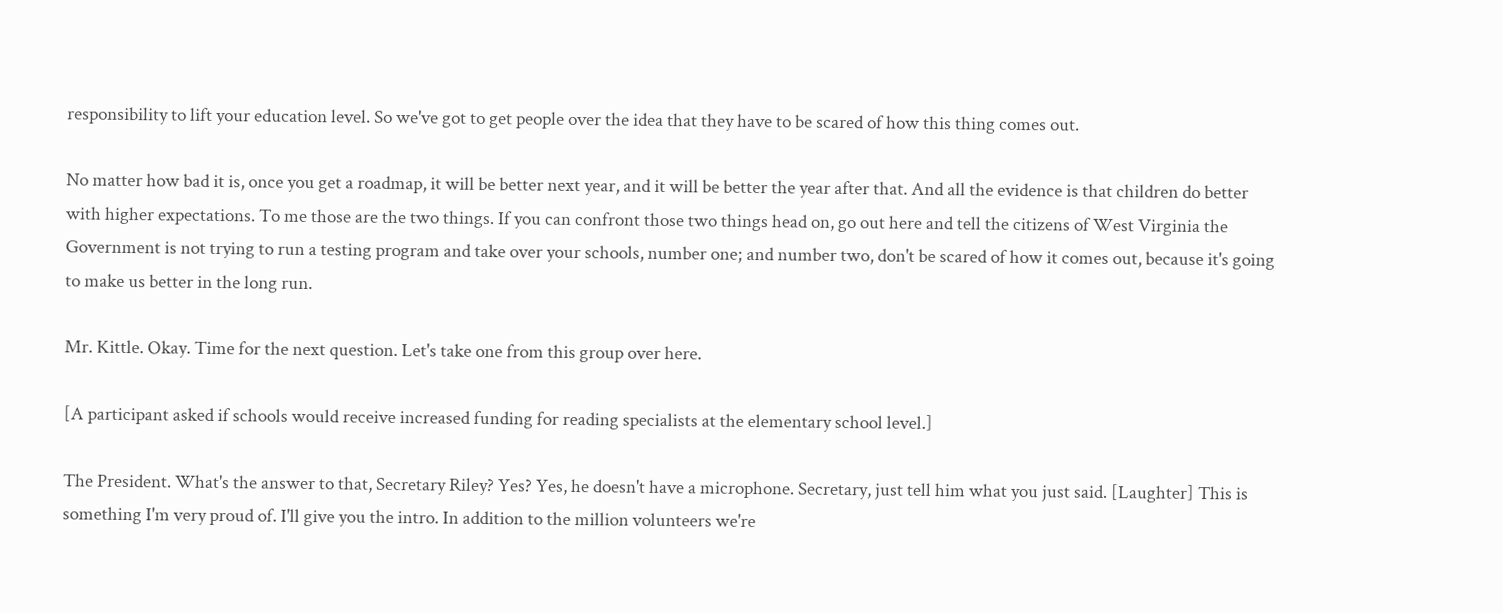responsibility to lift your education level. So we've got to get people over the idea that they have to be scared of how this thing comes out.

No matter how bad it is, once you get a roadmap, it will be better next year, and it will be better the year after that. And all the evidence is that children do better with higher expectations. To me those are the two things. If you can confront those two things head on, go out here and tell the citizens of West Virginia the Government is not trying to run a testing program and take over your schools, number one; and number two, don't be scared of how it comes out, because it's going to make us better in the long run.

Mr. Kittle. Okay. Time for the next question. Let's take one from this group over here.

[A participant asked if schools would receive increased funding for reading specialists at the elementary school level.]

The President. What's the answer to that, Secretary Riley? Yes? Yes, he doesn't have a microphone. Secretary, just tell him what you just said. [Laughter] This is something I'm very proud of. I'll give you the intro. In addition to the million volunteers we're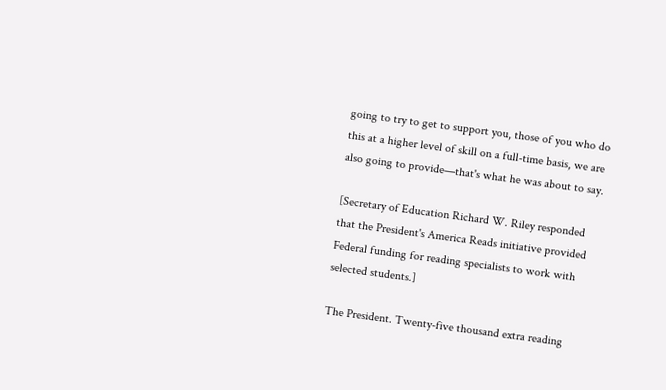going to try to get to support you, those of you who do this at a higher level of skill on a full-time basis, we are also going to provide—that's what he was about to say.

[Secretary of Education Richard W. Riley responded that the President's America Reads initiative provided Federal funding for reading specialists to work with selected students.]

The President. Twenty-five thousand extra reading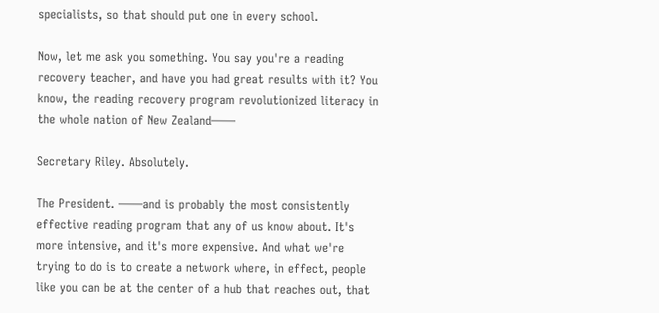specialists, so that should put one in every school.

Now, let me ask you something. You say you're a reading recovery teacher, and have you had great results with it? You know, the reading recovery program revolutionized literacy in the whole nation of New Zealand——

Secretary Riley. Absolutely.

The President. ——and is probably the most consistently effective reading program that any of us know about. It's more intensive, and it's more expensive. And what we're trying to do is to create a network where, in effect, people like you can be at the center of a hub that reaches out, that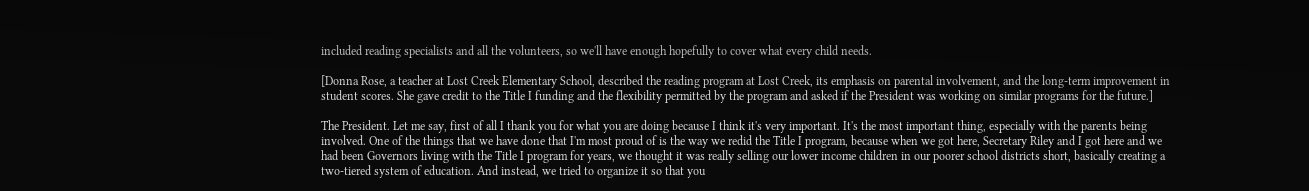included reading specialists and all the volunteers, so we'll have enough hopefully to cover what every child needs.

[Donna Rose, a teacher at Lost Creek Elementary School, described the reading program at Lost Creek, its emphasis on parental involvement, and the long-term improvement in student scores. She gave credit to the Title I funding and the flexibility permitted by the program and asked if the President was working on similar programs for the future.]

The President. Let me say, first of all I thank you for what you are doing because I think it's very important. It's the most important thing, especially with the parents being involved. One of the things that we have done that I'm most proud of is the way we redid the Title I program, because when we got here, Secretary Riley and I got here and we had been Governors living with the Title I program for years, we thought it was really selling our lower income children in our poorer school districts short, basically creating a two-tiered system of education. And instead, we tried to organize it so that you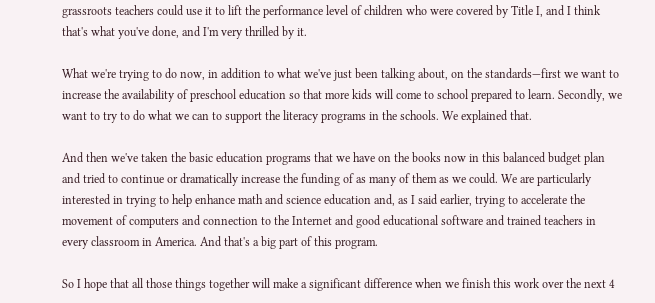grassroots teachers could use it to lift the performance level of children who were covered by Title I, and I think that's what you've done, and I'm very thrilled by it.

What we're trying to do now, in addition to what we've just been talking about, on the standards—first we want to increase the availability of preschool education so that more kids will come to school prepared to learn. Secondly, we want to try to do what we can to support the literacy programs in the schools. We explained that.

And then we've taken the basic education programs that we have on the books now in this balanced budget plan and tried to continue or dramatically increase the funding of as many of them as we could. We are particularly interested in trying to help enhance math and science education and, as I said earlier, trying to accelerate the movement of computers and connection to the Internet and good educational software and trained teachers in every classroom in America. And that's a big part of this program.

So I hope that all those things together will make a significant difference when we finish this work over the next 4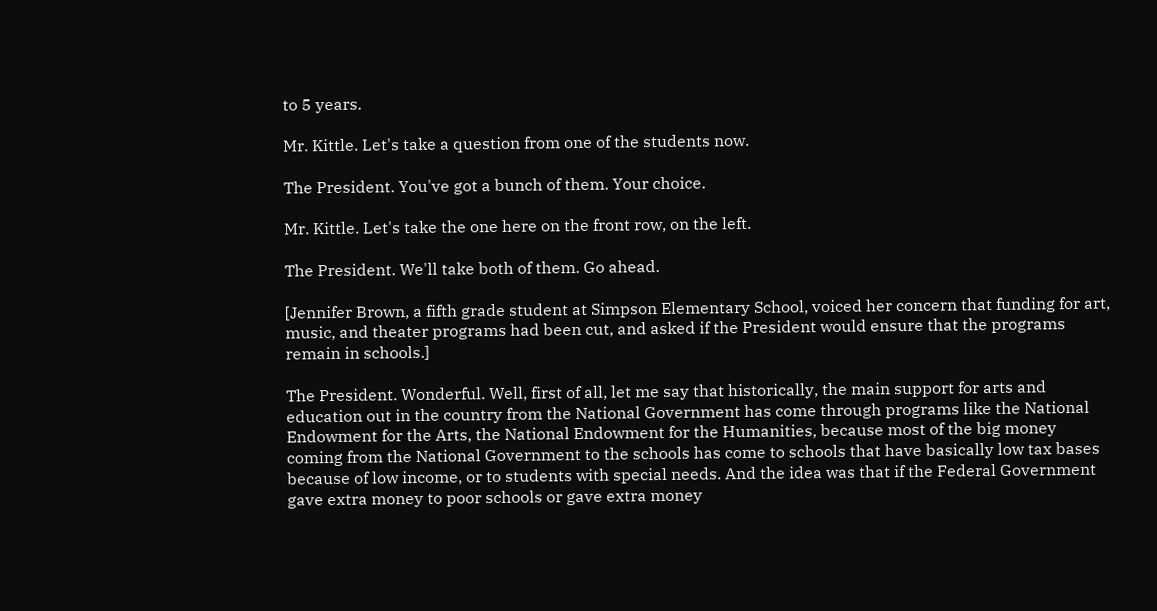to 5 years.

Mr. Kittle. Let's take a question from one of the students now.

The President. You've got a bunch of them. Your choice.

Mr. Kittle. Let's take the one here on the front row, on the left.

The President. We'll take both of them. Go ahead.

[Jennifer Brown, a fifth grade student at Simpson Elementary School, voiced her concern that funding for art, music, and theater programs had been cut, and asked if the President would ensure that the programs remain in schools.]

The President. Wonderful. Well, first of all, let me say that historically, the main support for arts and education out in the country from the National Government has come through programs like the National Endowment for the Arts, the National Endowment for the Humanities, because most of the big money coming from the National Government to the schools has come to schools that have basically low tax bases because of low income, or to students with special needs. And the idea was that if the Federal Government gave extra money to poor schools or gave extra money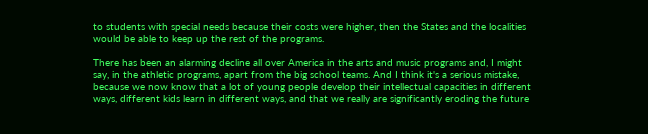to students with special needs because their costs were higher, then the States and the localities would be able to keep up the rest of the programs.

There has been an alarming decline all over America in the arts and music programs and, I might say, in the athletic programs, apart from the big school teams. And I think it's a serious mistake, because we now know that a lot of young people develop their intellectual capacities in different ways, different kids learn in different ways, and that we really are significantly eroding the future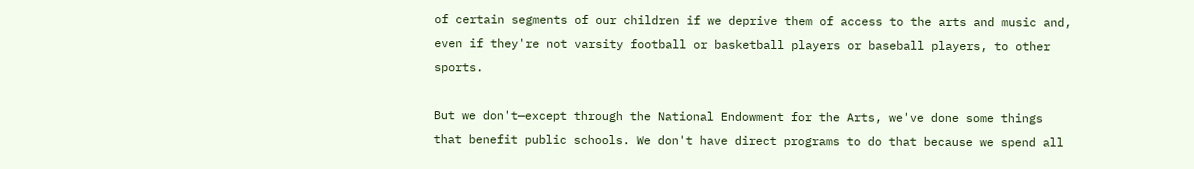of certain segments of our children if we deprive them of access to the arts and music and, even if they're not varsity football or basketball players or baseball players, to other sports.

But we don't—except through the National Endowment for the Arts, we've done some things that benefit public schools. We don't have direct programs to do that because we spend all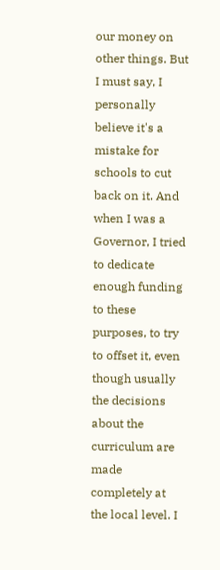our money on other things. But I must say, I personally believe it's a mistake for schools to cut back on it. And when I was a Governor, I tried to dedicate enough funding to these purposes, to try to offset it, even though usually the decisions about the curriculum are made completely at the local level. I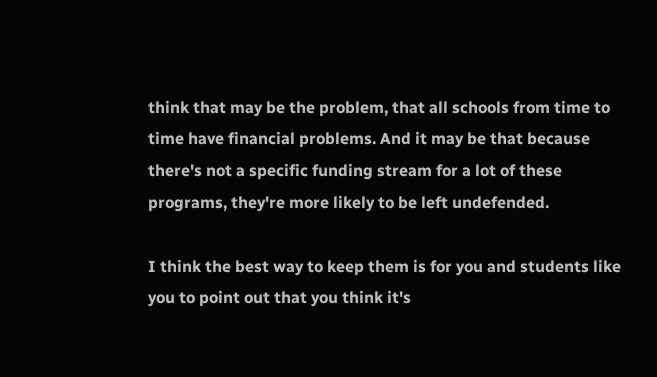think that may be the problem, that all schools from time to time have financial problems. And it may be that because there's not a specific funding stream for a lot of these programs, they're more likely to be left undefended.

I think the best way to keep them is for you and students like you to point out that you think it's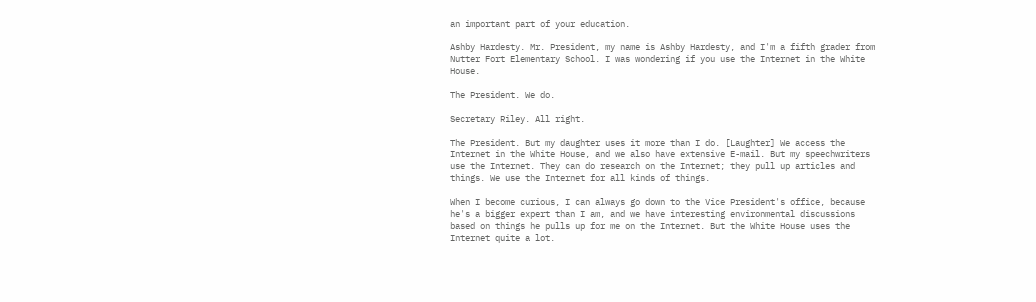an important part of your education.

Ashby Hardesty. Mr. President, my name is Ashby Hardesty, and I'm a fifth grader from Nutter Fort Elementary School. I was wondering if you use the Internet in the White House.

The President. We do.

Secretary Riley. All right.

The President. But my daughter uses it more than I do. [Laughter] We access the Internet in the White House, and we also have extensive E-mail. But my speechwriters use the Internet. They can do research on the Internet; they pull up articles and things. We use the Internet for all kinds of things.

When I become curious, I can always go down to the Vice President's office, because he's a bigger expert than I am, and we have interesting environmental discussions based on things he pulls up for me on the Internet. But the White House uses the Internet quite a lot.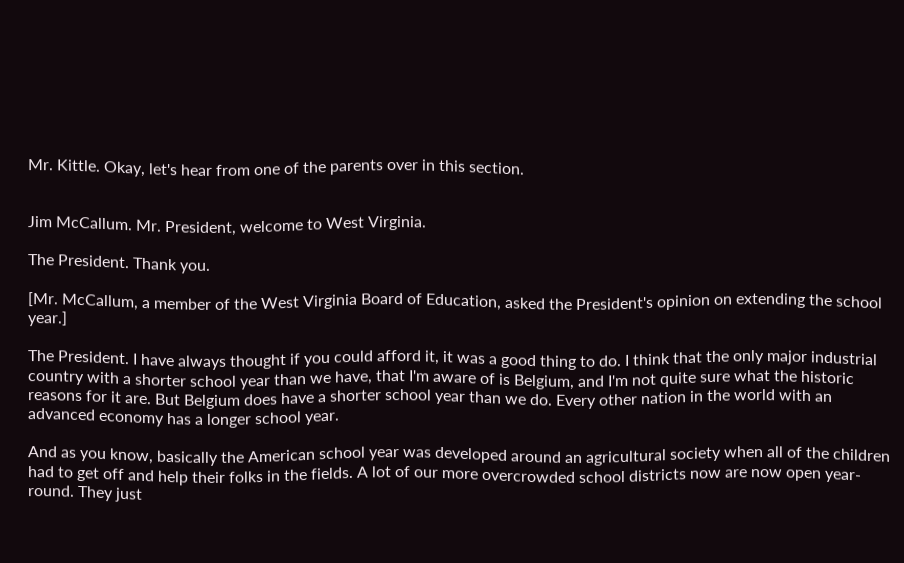Mr. Kittle. Okay, let's hear from one of the parents over in this section.


Jim McCallum. Mr. President, welcome to West Virginia.

The President. Thank you.

[Mr. McCallum, a member of the West Virginia Board of Education, asked the President's opinion on extending the school year.]

The President. I have always thought if you could afford it, it was a good thing to do. I think that the only major industrial country with a shorter school year than we have, that I'm aware of is Belgium, and I'm not quite sure what the historic reasons for it are. But Belgium does have a shorter school year than we do. Every other nation in the world with an advanced economy has a longer school year.

And as you know, basically the American school year was developed around an agricultural society when all of the children had to get off and help their folks in the fields. A lot of our more overcrowded school districts now are now open year-round. They just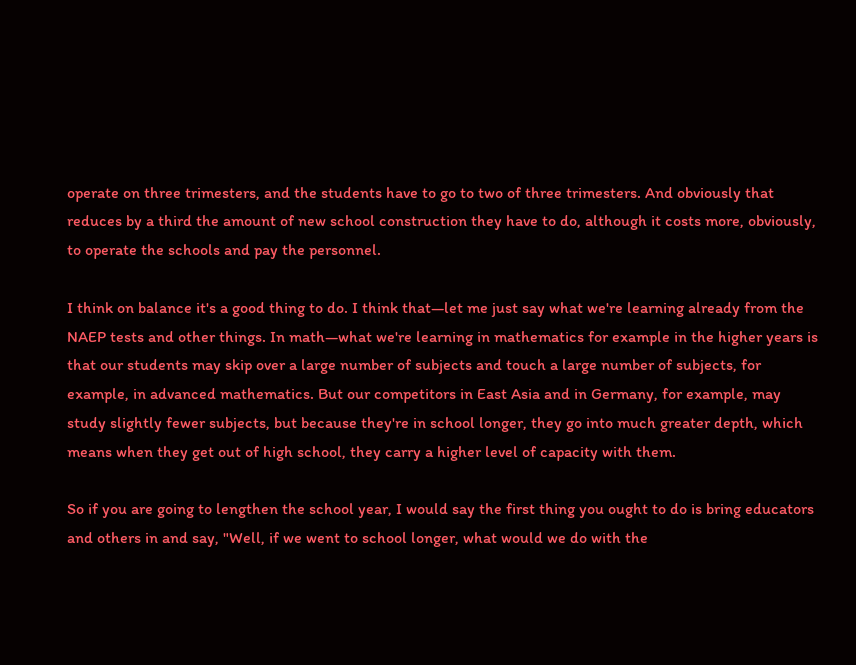operate on three trimesters, and the students have to go to two of three trimesters. And obviously that reduces by a third the amount of new school construction they have to do, although it costs more, obviously, to operate the schools and pay the personnel.

I think on balance it's a good thing to do. I think that—let me just say what we're learning already from the NAEP tests and other things. In math—what we're learning in mathematics for example in the higher years is that our students may skip over a large number of subjects and touch a large number of subjects, for example, in advanced mathematics. But our competitors in East Asia and in Germany, for example, may study slightly fewer subjects, but because they're in school longer, they go into much greater depth, which means when they get out of high school, they carry a higher level of capacity with them.

So if you are going to lengthen the school year, I would say the first thing you ought to do is bring educators and others in and say, "Well, if we went to school longer, what would we do with the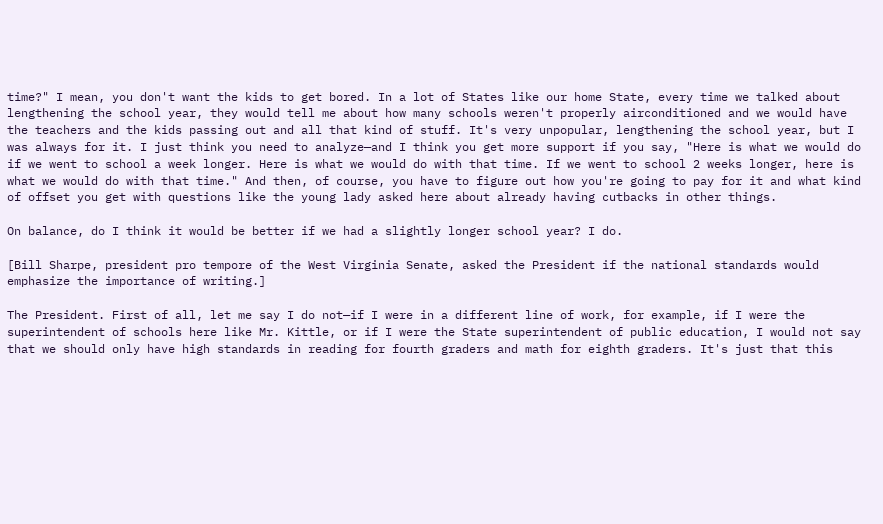time?" I mean, you don't want the kids to get bored. In a lot of States like our home State, every time we talked about lengthening the school year, they would tell me about how many schools weren't properly airconditioned and we would have the teachers and the kids passing out and all that kind of stuff. It's very unpopular, lengthening the school year, but I was always for it. I just think you need to analyze—and I think you get more support if you say, "Here is what we would do if we went to school a week longer. Here is what we would do with that time. If we went to school 2 weeks longer, here is what we would do with that time." And then, of course, you have to figure out how you're going to pay for it and what kind of offset you get with questions like the young lady asked here about already having cutbacks in other things.

On balance, do I think it would be better if we had a slightly longer school year? I do.

[Bill Sharpe, president pro tempore of the West Virginia Senate, asked the President if the national standards would emphasize the importance of writing.]

The President. First of all, let me say I do not—if I were in a different line of work, for example, if I were the superintendent of schools here like Mr. Kittle, or if I were the State superintendent of public education, I would not say that we should only have high standards in reading for fourth graders and math for eighth graders. It's just that this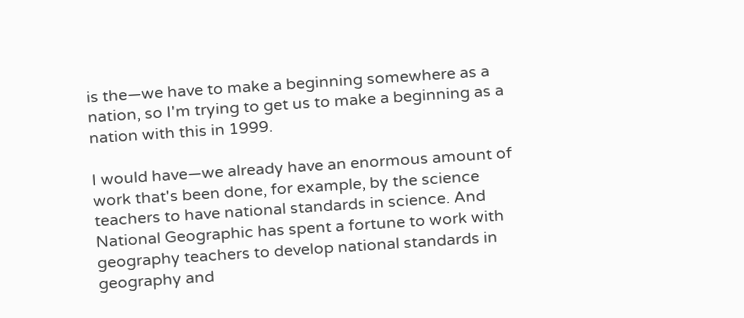is the—we have to make a beginning somewhere as a nation, so I'm trying to get us to make a beginning as a nation with this in 1999.

I would have—we already have an enormous amount of work that's been done, for example, by the science teachers to have national standards in science. And National Geographic has spent a fortune to work with geography teachers to develop national standards in geography and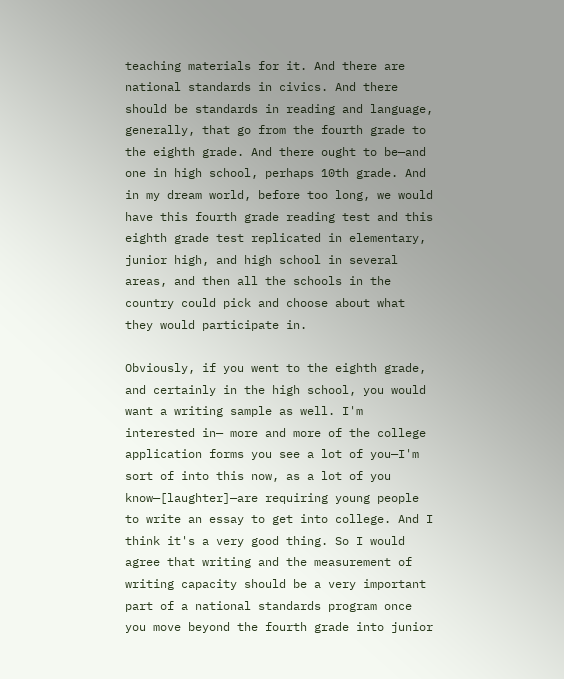teaching materials for it. And there are national standards in civics. And there should be standards in reading and language, generally, that go from the fourth grade to the eighth grade. And there ought to be—and one in high school, perhaps 10th grade. And in my dream world, before too long, we would have this fourth grade reading test and this eighth grade test replicated in elementary, junior high, and high school in several areas, and then all the schools in the country could pick and choose about what they would participate in.

Obviously, if you went to the eighth grade, and certainly in the high school, you would want a writing sample as well. I'm interested in— more and more of the college application forms you see a lot of you—I'm sort of into this now, as a lot of you know—[laughter]—are requiring young people to write an essay to get into college. And I think it's a very good thing. So I would agree that writing and the measurement of writing capacity should be a very important part of a national standards program once you move beyond the fourth grade into junior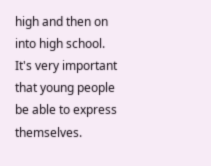high and then on into high school. It's very important that young people be able to express themselves.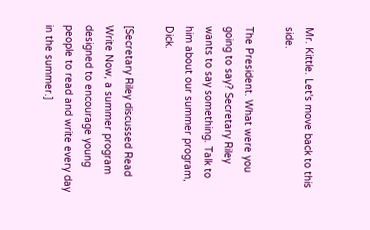Mr. Kittle. Let's move back to this side.

The President. What were you going to say? Secretary Riley wants to say something. Talk to him about our summer program, Dick.

[Secretary Riley discussed Read Write Now, a summer program designed to encourage young people to read and write every day in the summer.]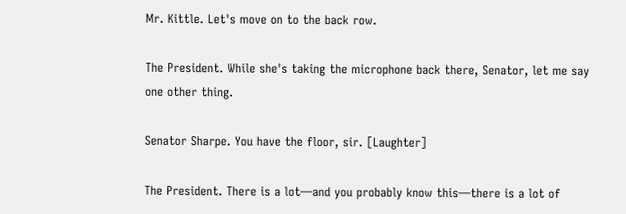Mr. Kittle. Let's move on to the back row.

The President. While she's taking the microphone back there, Senator, let me say one other thing.

Senator Sharpe. You have the floor, sir. [Laughter]

The President. There is a lot—and you probably know this—there is a lot of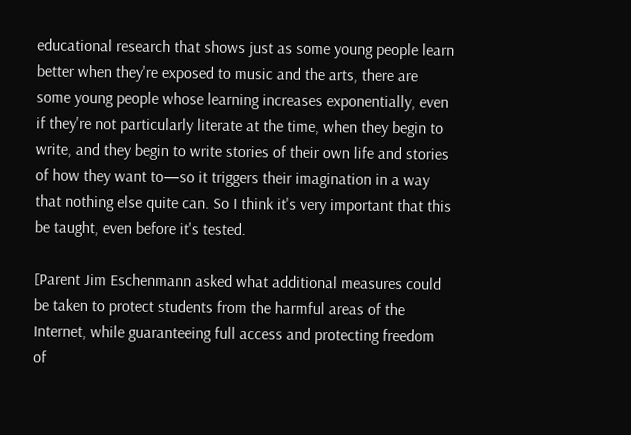educational research that shows just as some young people learn better when they're exposed to music and the arts, there are some young people whose learning increases exponentially, even if they're not particularly literate at the time, when they begin to write, and they begin to write stories of their own life and stories of how they want to—so it triggers their imagination in a way that nothing else quite can. So I think it's very important that this be taught, even before it's tested.

[Parent Jim Eschenmann asked what additional measures could be taken to protect students from the harmful areas of the Internet, while guaranteeing full access and protecting freedom of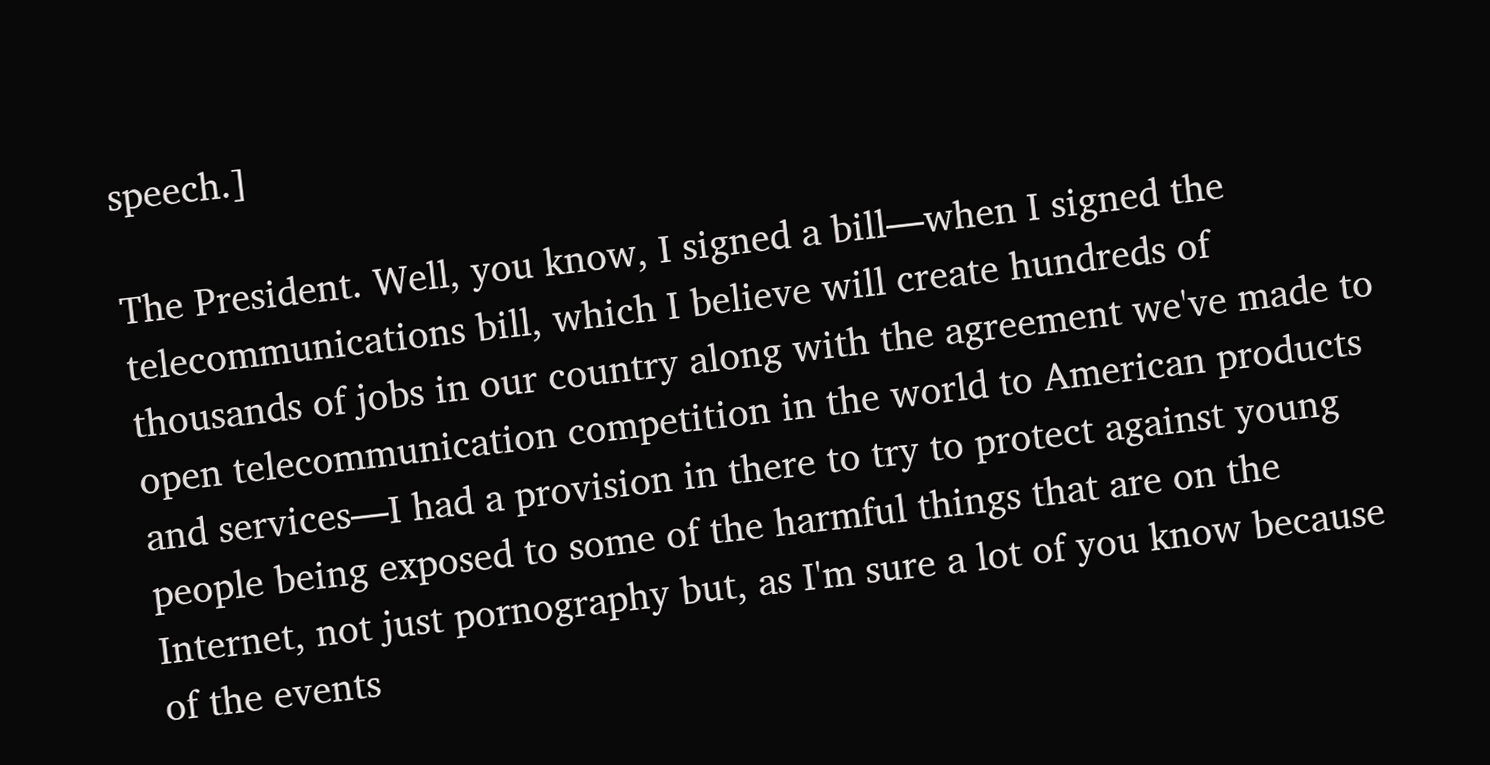speech.]

The President. Well, you know, I signed a bill—when I signed the telecommunications bill, which I believe will create hundreds of thousands of jobs in our country along with the agreement we've made to open telecommunication competition in the world to American products and services—I had a provision in there to try to protect against young people being exposed to some of the harmful things that are on the Internet, not just pornography but, as I'm sure a lot of you know because of the events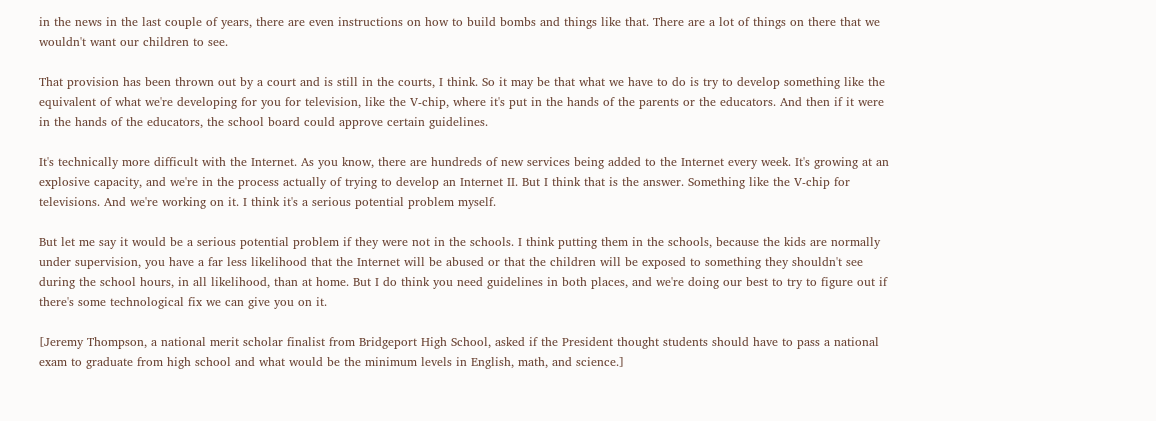in the news in the last couple of years, there are even instructions on how to build bombs and things like that. There are a lot of things on there that we wouldn't want our children to see.

That provision has been thrown out by a court and is still in the courts, I think. So it may be that what we have to do is try to develop something like the equivalent of what we're developing for you for television, like the V-chip, where it's put in the hands of the parents or the educators. And then if it were in the hands of the educators, the school board could approve certain guidelines.

It's technically more difficult with the Internet. As you know, there are hundreds of new services being added to the Internet every week. It's growing at an explosive capacity, and we're in the process actually of trying to develop an Internet II. But I think that is the answer. Something like the V-chip for televisions. And we're working on it. I think it's a serious potential problem myself.

But let me say it would be a serious potential problem if they were not in the schools. I think putting them in the schools, because the kids are normally under supervision, you have a far less likelihood that the Internet will be abused or that the children will be exposed to something they shouldn't see during the school hours, in all likelihood, than at home. But I do think you need guidelines in both places, and we're doing our best to try to figure out if there's some technological fix we can give you on it.

[Jeremy Thompson, a national merit scholar finalist from Bridgeport High School, asked if the President thought students should have to pass a national exam to graduate from high school and what would be the minimum levels in English, math, and science.]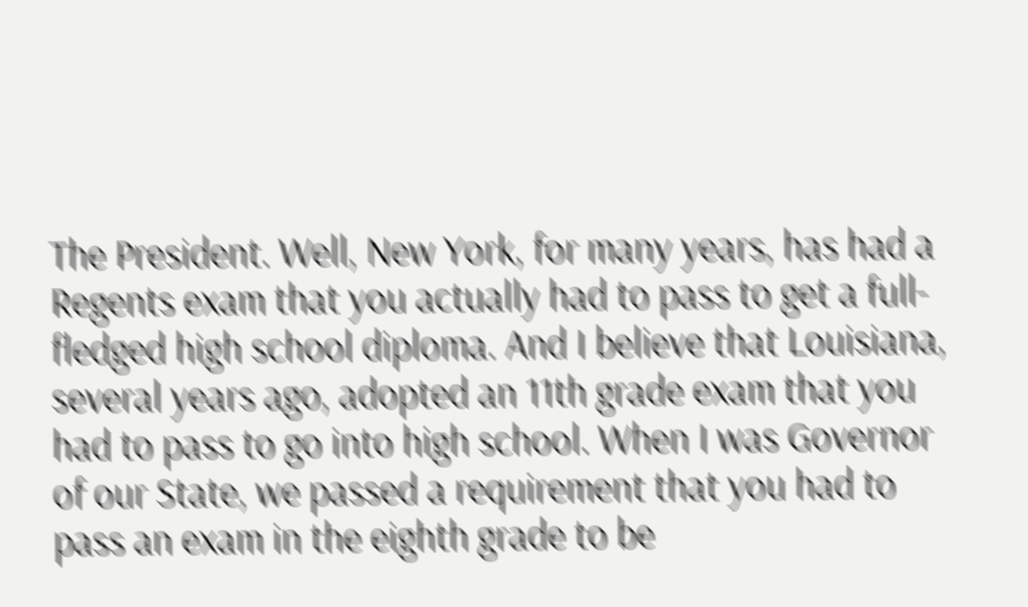The President. Well, New York, for many years, has had a Regents exam that you actually had to pass to get a full-fledged high school diploma. And I believe that Louisiana, several years ago, adopted an 11th grade exam that you had to pass to go into high school. When I was Governor of our State, we passed a requirement that you had to pass an exam in the eighth grade to be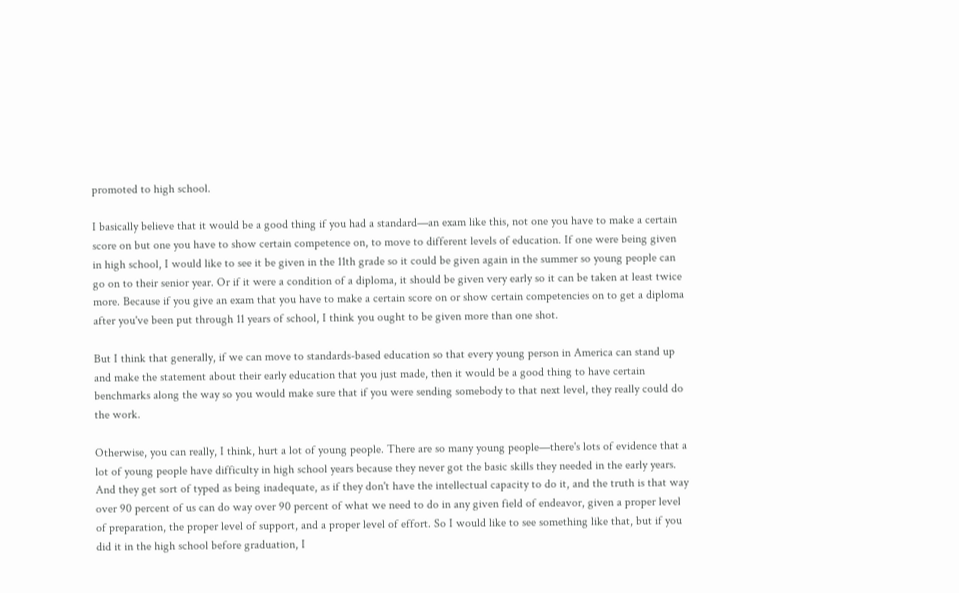promoted to high school.

I basically believe that it would be a good thing if you had a standard—an exam like this, not one you have to make a certain score on but one you have to show certain competence on, to move to different levels of education. If one were being given in high school, I would like to see it be given in the 11th grade so it could be given again in the summer so young people can go on to their senior year. Or if it were a condition of a diploma, it should be given very early so it can be taken at least twice more. Because if you give an exam that you have to make a certain score on or show certain competencies on to get a diploma after you've been put through 11 years of school, I think you ought to be given more than one shot.

But I think that generally, if we can move to standards-based education so that every young person in America can stand up and make the statement about their early education that you just made, then it would be a good thing to have certain benchmarks along the way so you would make sure that if you were sending somebody to that next level, they really could do the work.

Otherwise, you can really, I think, hurt a lot of young people. There are so many young people—there's lots of evidence that a lot of young people have difficulty in high school years because they never got the basic skills they needed in the early years. And they get sort of typed as being inadequate, as if they don't have the intellectual capacity to do it, and the truth is that way over 90 percent of us can do way over 90 percent of what we need to do in any given field of endeavor, given a proper level of preparation, the proper level of support, and a proper level of effort. So I would like to see something like that, but if you did it in the high school before graduation, I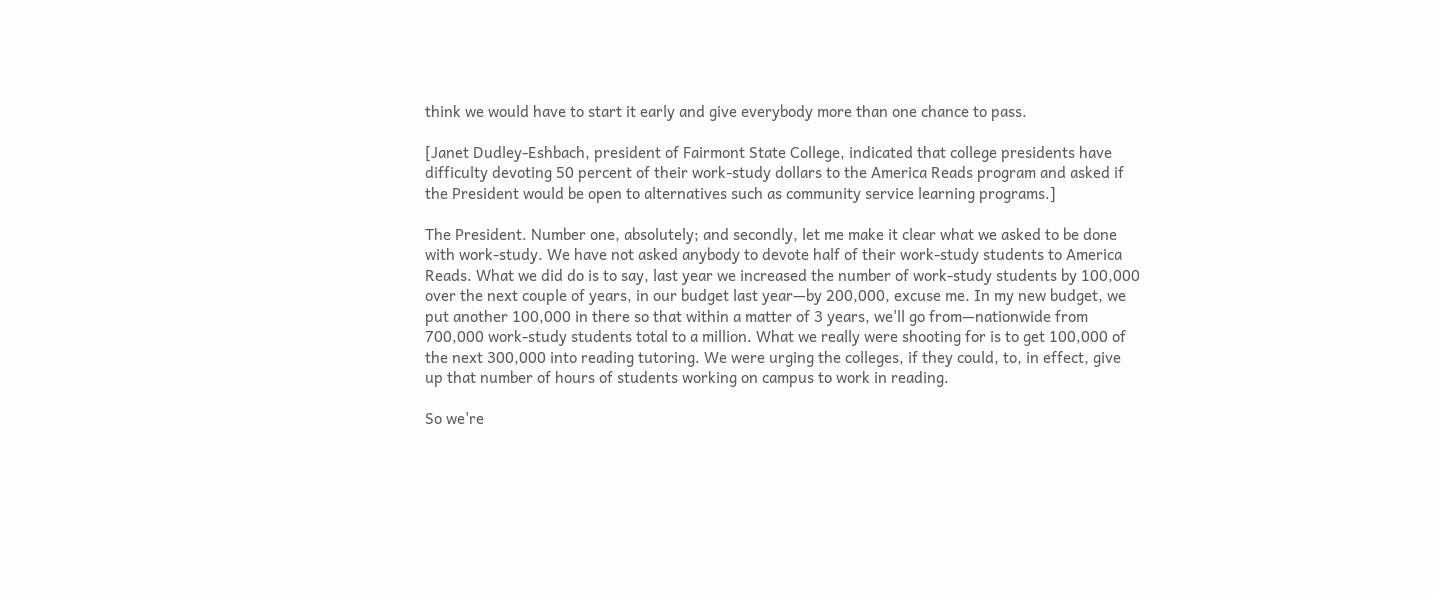think we would have to start it early and give everybody more than one chance to pass.

[Janet Dudley-Eshbach, president of Fairmont State College, indicated that college presidents have difficulty devoting 50 percent of their work-study dollars to the America Reads program and asked if the President would be open to alternatives such as community service learning programs.]

The President. Number one, absolutely; and secondly, let me make it clear what we asked to be done with work-study. We have not asked anybody to devote half of their work-study students to America Reads. What we did do is to say, last year we increased the number of work-study students by 100,000 over the next couple of years, in our budget last year—by 200,000, excuse me. In my new budget, we put another 100,000 in there so that within a matter of 3 years, we'll go from—nationwide from 700,000 work-study students total to a million. What we really were shooting for is to get 100,000 of the next 300,000 into reading tutoring. We were urging the colleges, if they could, to, in effect, give up that number of hours of students working on campus to work in reading.

So we're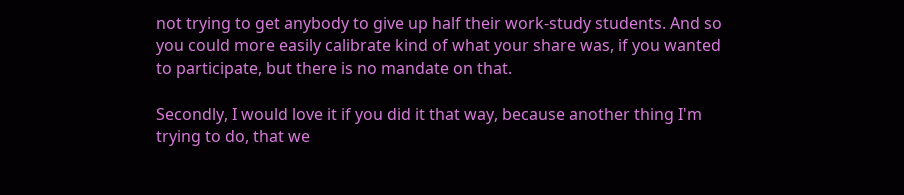not trying to get anybody to give up half their work-study students. And so you could more easily calibrate kind of what your share was, if you wanted to participate, but there is no mandate on that.

Secondly, I would love it if you did it that way, because another thing I'm trying to do, that we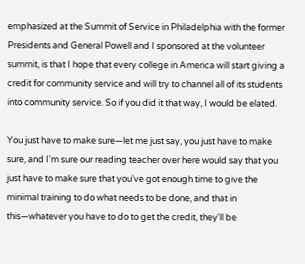emphasized at the Summit of Service in Philadelphia with the former Presidents and General Powell and I sponsored at the volunteer summit, is that I hope that every college in America will start giving a credit for community service and will try to channel all of its students into community service. So if you did it that way, I would be elated.

You just have to make sure—let me just say, you just have to make sure, and I'm sure our reading teacher over here would say that you just have to make sure that you've got enough time to give the minimal training to do what needs to be done, and that in this—whatever you have to do to get the credit, they'll be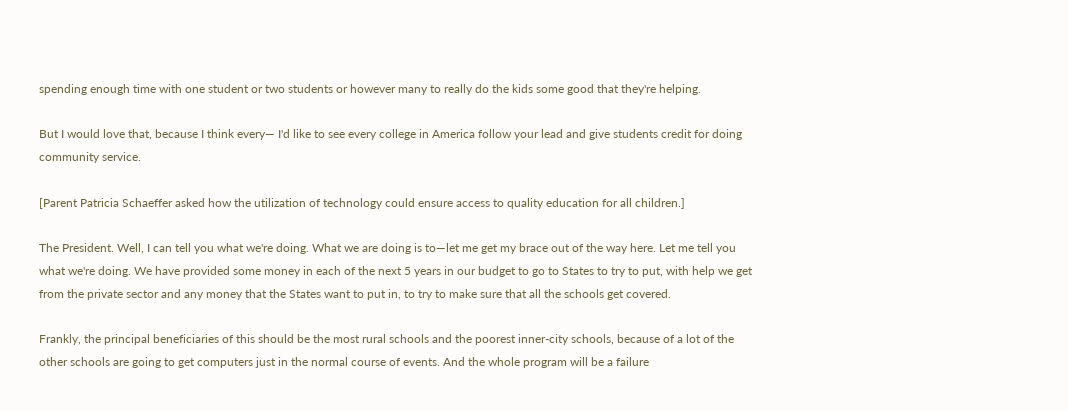spending enough time with one student or two students or however many to really do the kids some good that they're helping.

But I would love that, because I think every— I'd like to see every college in America follow your lead and give students credit for doing community service.

[Parent Patricia Schaeffer asked how the utilization of technology could ensure access to quality education for all children.]

The President. Well, I can tell you what we're doing. What we are doing is to—let me get my brace out of the way here. Let me tell you what we're doing. We have provided some money in each of the next 5 years in our budget to go to States to try to put, with help we get from the private sector and any money that the States want to put in, to try to make sure that all the schools get covered.

Frankly, the principal beneficiaries of this should be the most rural schools and the poorest inner-city schools, because of a lot of the other schools are going to get computers just in the normal course of events. And the whole program will be a failure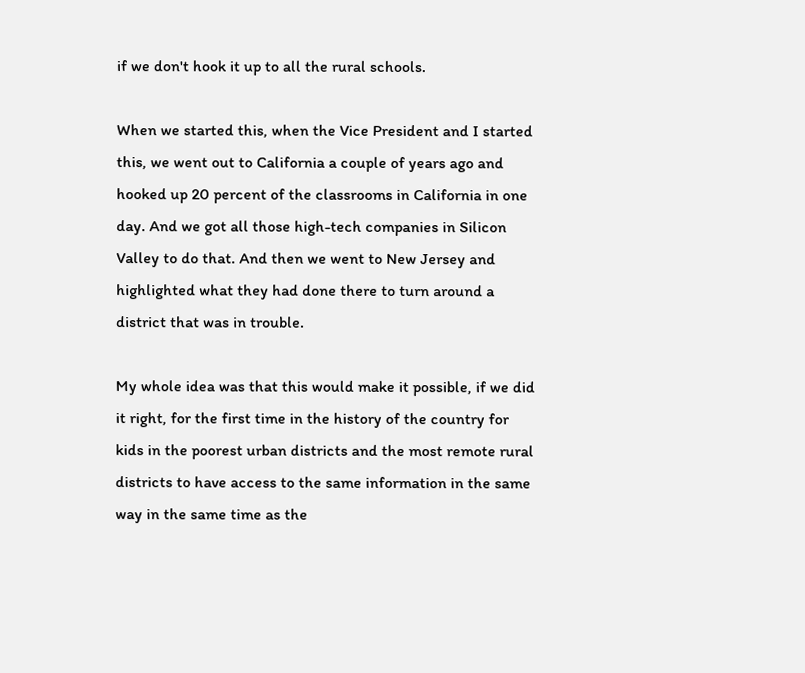if we don't hook it up to all the rural schools.

When we started this, when the Vice President and I started this, we went out to California a couple of years ago and hooked up 20 percent of the classrooms in California in one day. And we got all those high-tech companies in Silicon Valley to do that. And then we went to New Jersey and highlighted what they had done there to turn around a district that was in trouble.

My whole idea was that this would make it possible, if we did it right, for the first time in the history of the country for kids in the poorest urban districts and the most remote rural districts to have access to the same information in the same way in the same time as the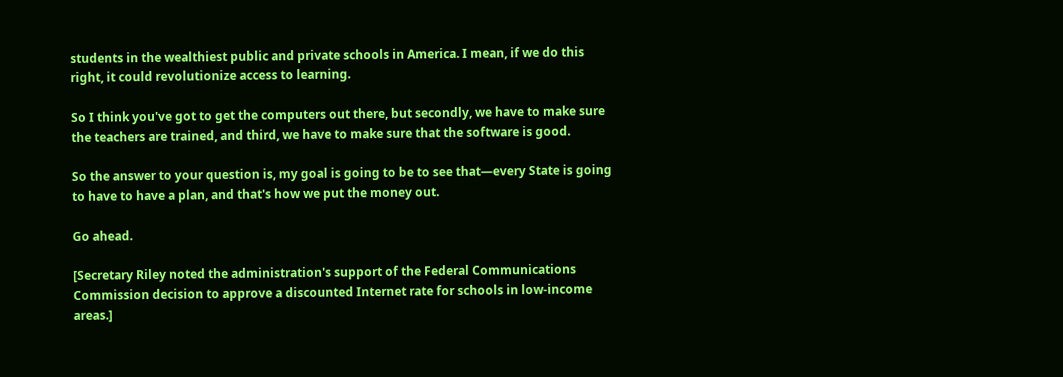students in the wealthiest public and private schools in America. I mean, if we do this right, it could revolutionize access to learning.

So I think you've got to get the computers out there, but secondly, we have to make sure the teachers are trained, and third, we have to make sure that the software is good.

So the answer to your question is, my goal is going to be to see that—every State is going to have to have a plan, and that's how we put the money out.

Go ahead.

[Secretary Riley noted the administration's support of the Federal Communications Commission decision to approve a discounted Internet rate for schools in low-income areas.]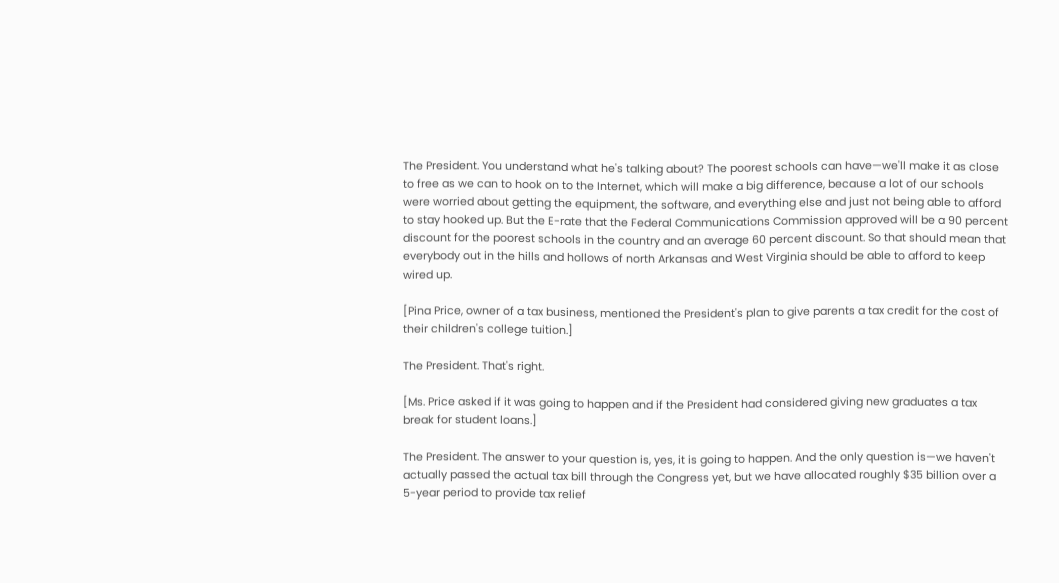The President. You understand what he's talking about? The poorest schools can have—we'll make it as close to free as we can to hook on to the Internet, which will make a big difference, because a lot of our schools were worried about getting the equipment, the software, and everything else and just not being able to afford to stay hooked up. But the E-rate that the Federal Communications Commission approved will be a 90 percent discount for the poorest schools in the country and an average 60 percent discount. So that should mean that everybody out in the hills and hollows of north Arkansas and West Virginia should be able to afford to keep wired up.

[Pina Price, owner of a tax business, mentioned the President's plan to give parents a tax credit for the cost of their children's college tuition.]

The President. That's right.

[Ms. Price asked if it was going to happen and if the President had considered giving new graduates a tax break for student loans.]

The President. The answer to your question is, yes, it is going to happen. And the only question is—we haven't actually passed the actual tax bill through the Congress yet, but we have allocated roughly $35 billion over a 5-year period to provide tax relief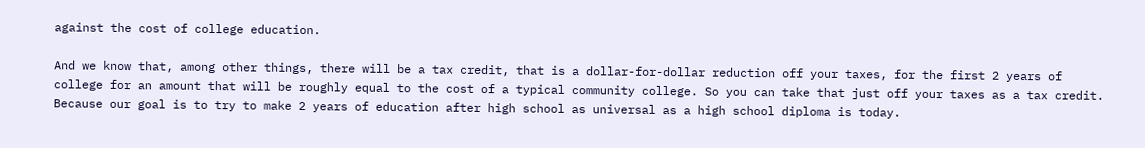against the cost of college education.

And we know that, among other things, there will be a tax credit, that is a dollar-for-dollar reduction off your taxes, for the first 2 years of college for an amount that will be roughly equal to the cost of a typical community college. So you can take that just off your taxes as a tax credit. Because our goal is to try to make 2 years of education after high school as universal as a high school diploma is today.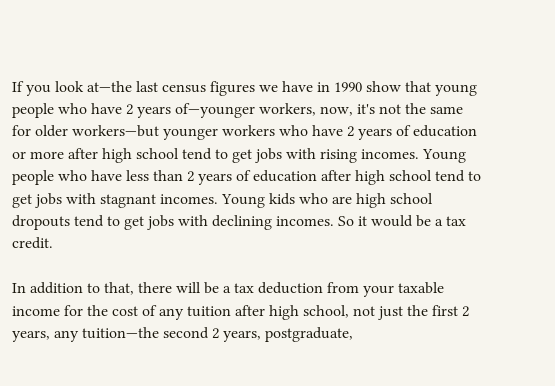If you look at—the last census figures we have in 1990 show that young people who have 2 years of—younger workers, now, it's not the same for older workers—but younger workers who have 2 years of education or more after high school tend to get jobs with rising incomes. Young people who have less than 2 years of education after high school tend to get jobs with stagnant incomes. Young kids who are high school dropouts tend to get jobs with declining incomes. So it would be a tax credit.

In addition to that, there will be a tax deduction from your taxable income for the cost of any tuition after high school, not just the first 2 years, any tuition—the second 2 years, postgraduate,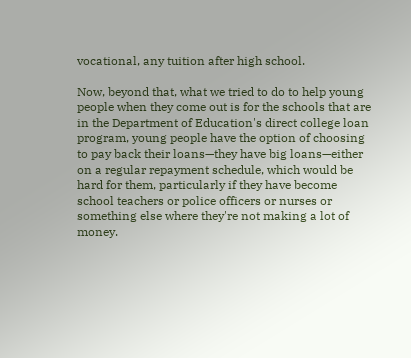vocational, any tuition after high school.

Now, beyond that, what we tried to do to help young people when they come out is for the schools that are in the Department of Education's direct college loan program, young people have the option of choosing to pay back their loans—they have big loans—either on a regular repayment schedule, which would be hard for them, particularly if they have become school teachers or police officers or nurses or something else where they're not making a lot of money.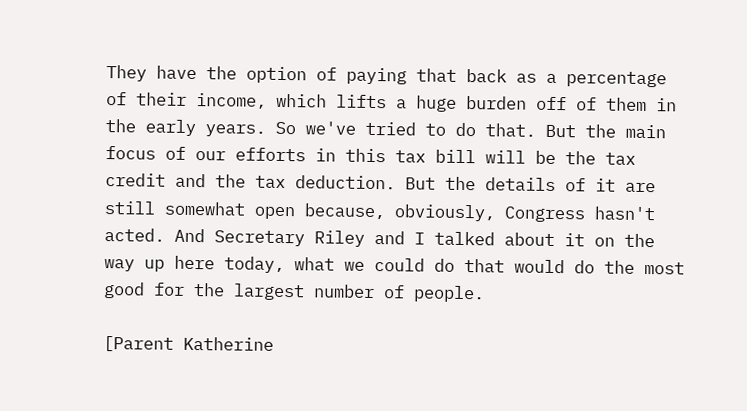They have the option of paying that back as a percentage of their income, which lifts a huge burden off of them in the early years. So we've tried to do that. But the main focus of our efforts in this tax bill will be the tax credit and the tax deduction. But the details of it are still somewhat open because, obviously, Congress hasn't acted. And Secretary Riley and I talked about it on the way up here today, what we could do that would do the most good for the largest number of people.

[Parent Katherine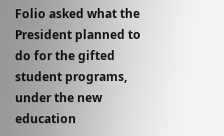Folio asked what the President planned to do for the gifted student programs, under the new education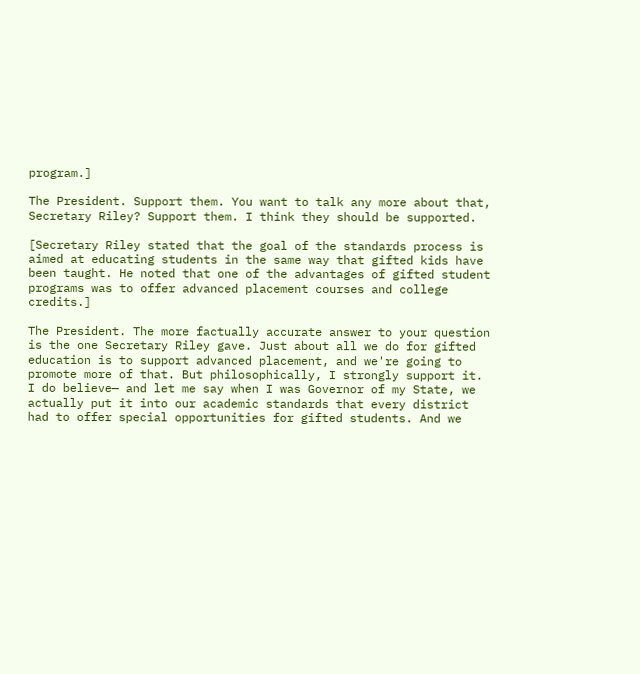program.]

The President. Support them. You want to talk any more about that, Secretary Riley? Support them. I think they should be supported.

[Secretary Riley stated that the goal of the standards process is aimed at educating students in the same way that gifted kids have been taught. He noted that one of the advantages of gifted student programs was to offer advanced placement courses and college credits.]

The President. The more factually accurate answer to your question is the one Secretary Riley gave. Just about all we do for gifted education is to support advanced placement, and we're going to promote more of that. But philosophically, I strongly support it. I do believe— and let me say when I was Governor of my State, we actually put it into our academic standards that every district had to offer special opportunities for gifted students. And we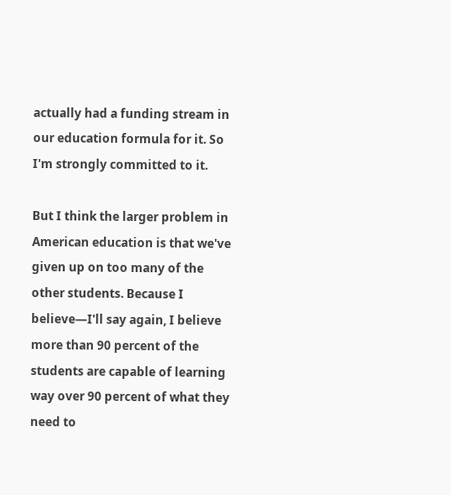actually had a funding stream in our education formula for it. So I'm strongly committed to it.

But I think the larger problem in American education is that we've given up on too many of the other students. Because I believe—I'll say again, I believe more than 90 percent of the students are capable of learning way over 90 percent of what they need to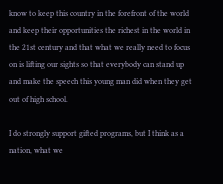know to keep this country in the forefront of the world and keep their opportunities the richest in the world in the 21st century and that what we really need to focus on is lifting our sights so that everybody can stand up and make the speech this young man did when they get out of high school.

I do strongly support gifted programs, but I think as a nation, what we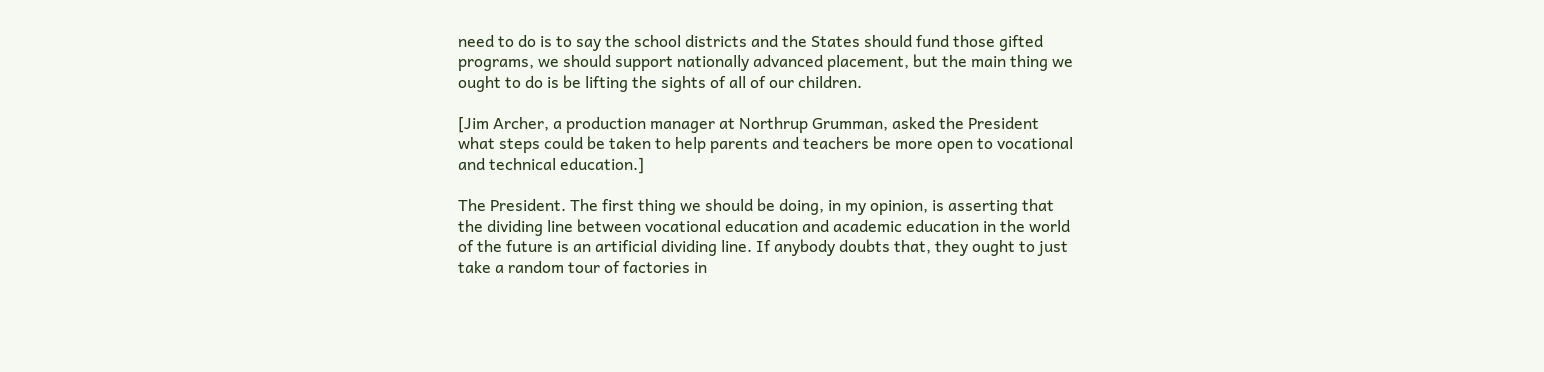need to do is to say the school districts and the States should fund those gifted programs, we should support nationally advanced placement, but the main thing we ought to do is be lifting the sights of all of our children.

[Jim Archer, a production manager at Northrup Grumman, asked the President what steps could be taken to help parents and teachers be more open to vocational and technical education.]

The President. The first thing we should be doing, in my opinion, is asserting that the dividing line between vocational education and academic education in the world of the future is an artificial dividing line. If anybody doubts that, they ought to just take a random tour of factories in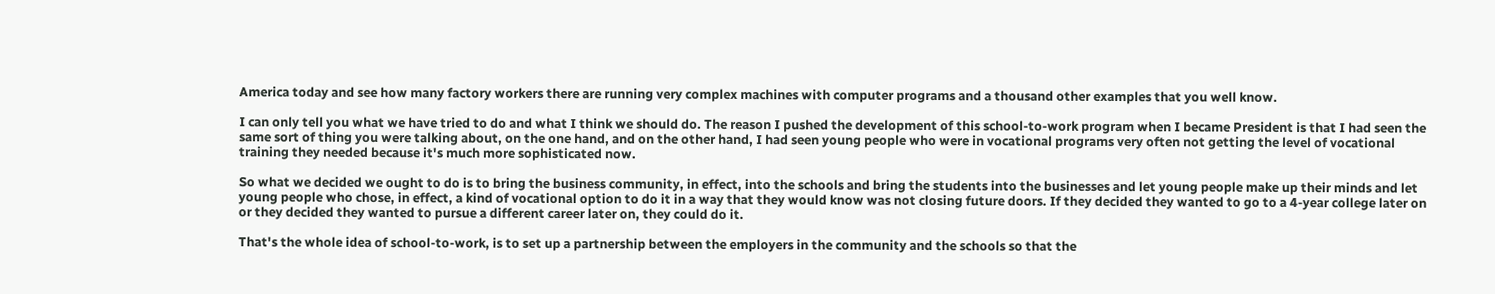America today and see how many factory workers there are running very complex machines with computer programs and a thousand other examples that you well know.

I can only tell you what we have tried to do and what I think we should do. The reason I pushed the development of this school-to-work program when I became President is that I had seen the same sort of thing you were talking about, on the one hand, and on the other hand, I had seen young people who were in vocational programs very often not getting the level of vocational training they needed because it's much more sophisticated now.

So what we decided we ought to do is to bring the business community, in effect, into the schools and bring the students into the businesses and let young people make up their minds and let young people who chose, in effect, a kind of vocational option to do it in a way that they would know was not closing future doors. If they decided they wanted to go to a 4-year college later on or they decided they wanted to pursue a different career later on, they could do it.

That's the whole idea of school-to-work, is to set up a partnership between the employers in the community and the schools so that the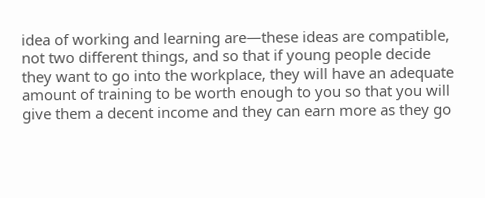idea of working and learning are—these ideas are compatible, not two different things, and so that if young people decide they want to go into the workplace, they will have an adequate amount of training to be worth enough to you so that you will give them a decent income and they can earn more as they go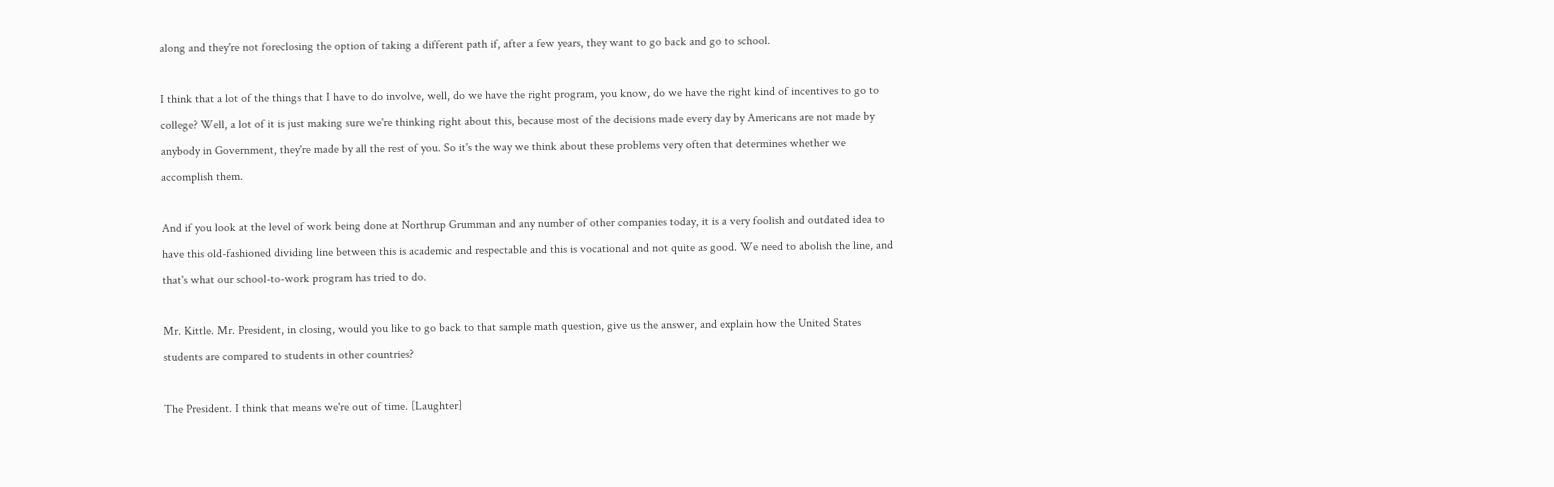along and they're not foreclosing the option of taking a different path if, after a few years, they want to go back and go to school.

I think that a lot of the things that I have to do involve, well, do we have the right program, you know, do we have the right kind of incentives to go to college? Well, a lot of it is just making sure we're thinking right about this, because most of the decisions made every day by Americans are not made by anybody in Government, they're made by all the rest of you. So it's the way we think about these problems very often that determines whether we accomplish them.

And if you look at the level of work being done at Northrup Grumman and any number of other companies today, it is a very foolish and outdated idea to have this old-fashioned dividing line between this is academic and respectable and this is vocational and not quite as good. We need to abolish the line, and that's what our school-to-work program has tried to do.

Mr. Kittle. Mr. President, in closing, would you like to go back to that sample math question, give us the answer, and explain how the United States students are compared to students in other countries?

The President. I think that means we're out of time. [Laughter]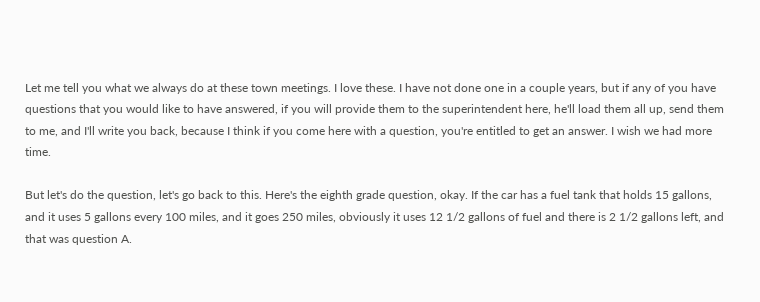Let me tell you what we always do at these town meetings. I love these. I have not done one in a couple years, but if any of you have questions that you would like to have answered, if you will provide them to the superintendent here, he'll load them all up, send them to me, and I'll write you back, because I think if you come here with a question, you're entitled to get an answer. I wish we had more time.

But let's do the question, let's go back to this. Here's the eighth grade question, okay. If the car has a fuel tank that holds 15 gallons, and it uses 5 gallons every 100 miles, and it goes 250 miles, obviously it uses 12 1/2 gallons of fuel and there is 2 1/2 gallons left, and that was question A.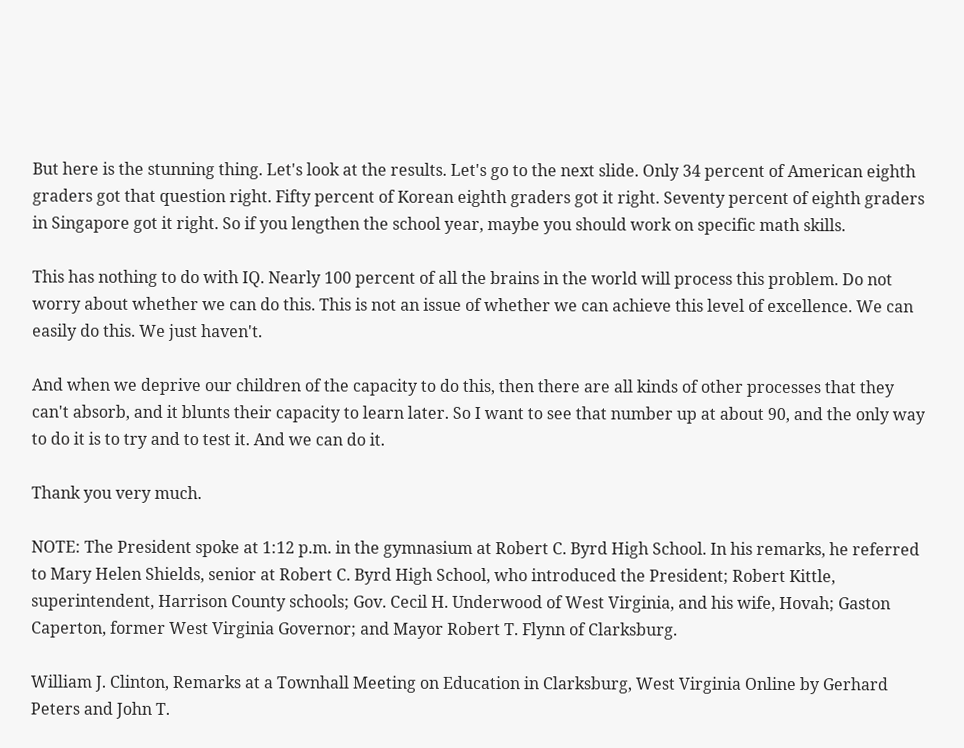But here is the stunning thing. Let's look at the results. Let's go to the next slide. Only 34 percent of American eighth graders got that question right. Fifty percent of Korean eighth graders got it right. Seventy percent of eighth graders in Singapore got it right. So if you lengthen the school year, maybe you should work on specific math skills.

This has nothing to do with IQ. Nearly 100 percent of all the brains in the world will process this problem. Do not worry about whether we can do this. This is not an issue of whether we can achieve this level of excellence. We can easily do this. We just haven't.

And when we deprive our children of the capacity to do this, then there are all kinds of other processes that they can't absorb, and it blunts their capacity to learn later. So I want to see that number up at about 90, and the only way to do it is to try and to test it. And we can do it.

Thank you very much.

NOTE: The President spoke at 1:12 p.m. in the gymnasium at Robert C. Byrd High School. In his remarks, he referred to Mary Helen Shields, senior at Robert C. Byrd High School, who introduced the President; Robert Kittle, superintendent, Harrison County schools; Gov. Cecil H. Underwood of West Virginia, and his wife, Hovah; Gaston Caperton, former West Virginia Governor; and Mayor Robert T. Flynn of Clarksburg.

William J. Clinton, Remarks at a Townhall Meeting on Education in Clarksburg, West Virginia Online by Gerhard Peters and John T.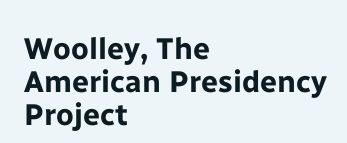Woolley, The American Presidency Project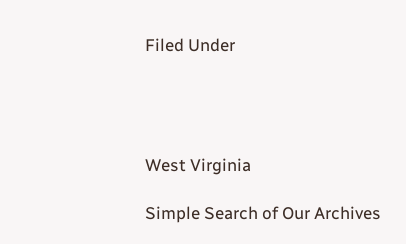Filed Under




West Virginia

Simple Search of Our Archives